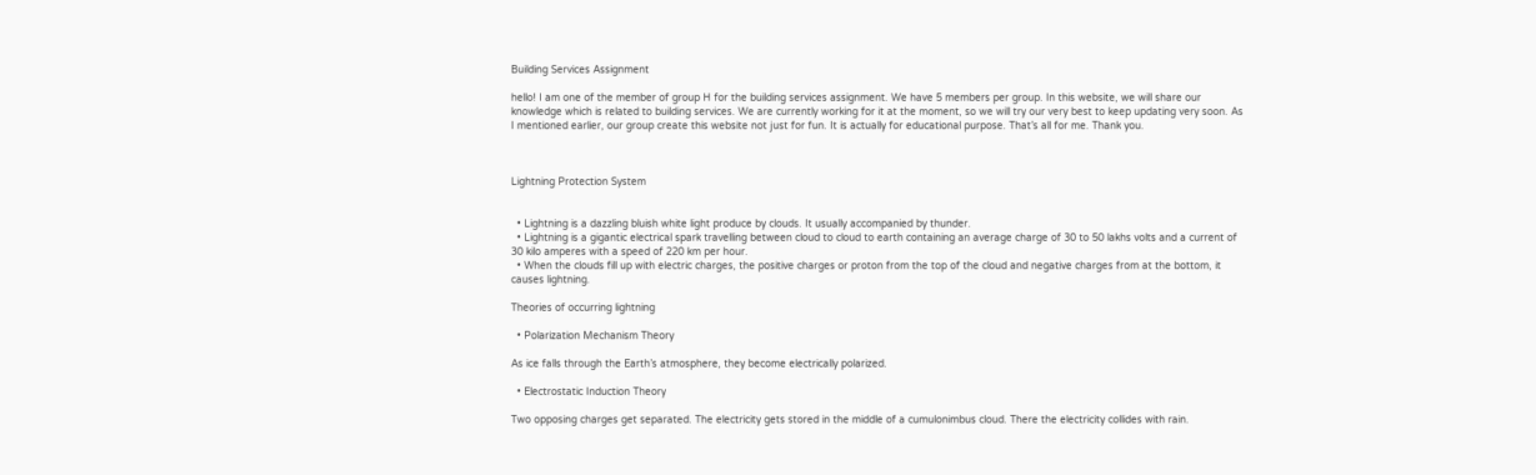Building Services Assignment

hello! I am one of the member of group H for the building services assignment. We have 5 members per group. In this website, we will share our knowledge which is related to building services. We are currently working for it at the moment, so we will try our very best to keep updating very soon. As I mentioned earlier, our group create this website not just for fun. It is actually for educational purpose. That’s all for me. Thank you.



Lightning Protection System


  • Lightning is a dazzling bluish white light produce by clouds. It usually accompanied by thunder.
  • Lightning is a gigantic electrical spark travelling between cloud to cloud to earth containing an average charge of 30 to 50 lakhs volts and a current of 30 kilo amperes with a speed of 220 km per hour.
  • When the clouds fill up with electric charges, the positive charges or proton from the top of the cloud and negative charges from at the bottom, it causes lightning.

Theories of occurring lightning

  • Polarization Mechanism Theory

As ice falls through the Earth’s atmosphere, they become electrically polarized.

  • Electrostatic Induction Theory

Two opposing charges get separated. The electricity gets stored in the middle of a cumulonimbus cloud. There the electricity collides with rain.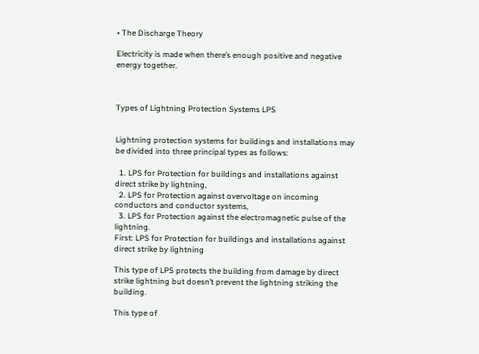• The Discharge Theory

Electricity is made when there’s enough positive and negative energy together.



Types of Lightning Protection Systems LPS


Lightning protection systems for buildings and installations may be divided into three principal types as follows:

  1. LPS for Protection for buildings and installations against direct strike by lightning,
  2. LPS for Protection against overvoltage on incoming conductors and conductor systems,
  3. LPS for Protection against the electromagnetic pulse of the lightning.
First: LPS for Protection for buildings and installations against direct strike by lightning

This type of LPS protects the building from damage by direct strike lightning but doesn’t prevent the lightning striking the building.

This type of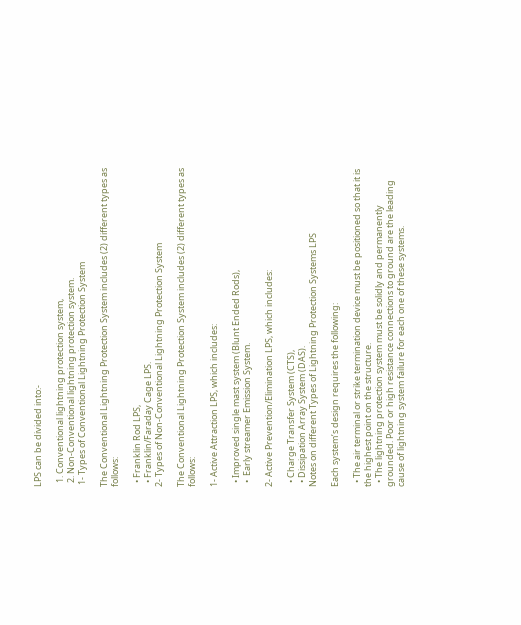LPS can be divided into:-

  1. Conventional lightning protection system,
  2. Non-Conventional lightning protection system.
 1- Types of Conventional Lightning Protection System

The Conventional Lightning Protection System includes (2) different types as follows:

  • Franklin Rod LPS,
  • Franklin/Faraday Cage LPS.
2- Types of Non-Conventional Lightning Protection System

The Conventional Lightning Protection System includes (2) different types as follows:

1- Active Attraction LPS, which includes:

  • Improved single mast system (Blunt Ended Rods),
  •  Early streamer Emission System.

2- Active Prevention/Elimination LPS, which includes:

  • Charge Transfer System (CTS),
  • Dissipation Array System (DAS).
Notes on different Types of Lightning Protection Systems LPS

Each system’s design requires the following:

  • The air terminal or strike termination device must be positioned so that it is the highest point on the structure.
  • The lightning protection system must be solidly and permanently grounded. Poor or high resistance connections to ground are the leading cause of lightning system failure for each one of these systems.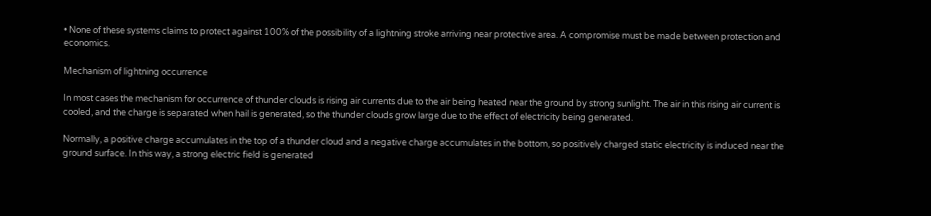• None of these systems claims to protect against 100% of the possibility of a lightning stroke arriving near protective area. A compromise must be made between protection and economics.

Mechanism of lightning occurrence

In most cases the mechanism for occurrence of thunder clouds is rising air currents due to the air being heated near the ground by strong sunlight. The air in this rising air current is cooled, and the charge is separated when hail is generated, so the thunder clouds grow large due to the effect of electricity being generated.

Normally, a positive charge accumulates in the top of a thunder cloud and a negative charge accumulates in the bottom, so positively charged static electricity is induced near the ground surface. In this way, a strong electric field is generated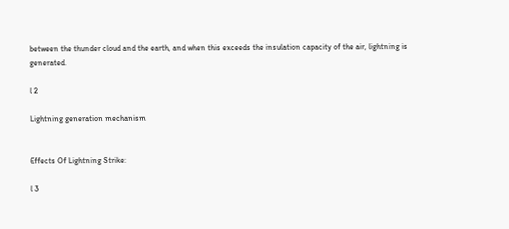between the thunder cloud and the earth, and when this exceeds the insulation capacity of the air, lightning is generated.

l 2

Lightning generation mechanism


Effects Of Lightning Strike:

l 3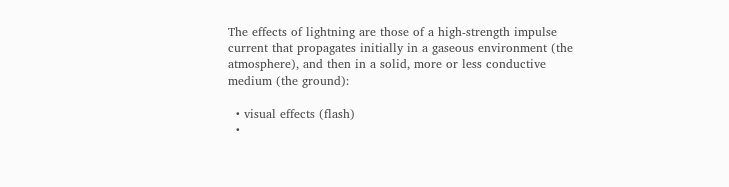The effects of lightning are those of a high-strength impulse current that propagates initially in a gaseous environment (the atmosphere), and then in a solid, more or less conductive medium (the ground):

  • visual effects (flash)
  •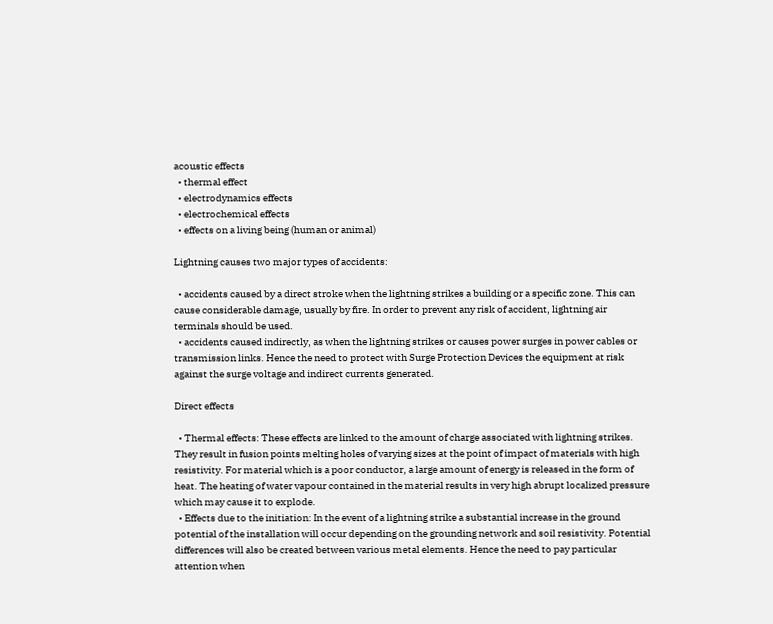acoustic effects
  • thermal effect
  • electrodynamics effects
  • electrochemical effects
  • effects on a living being (human or animal)

Lightning causes two major types of accidents:

  • accidents caused by a direct stroke when the lightning strikes a building or a specific zone. This can cause considerable damage, usually by fire. In order to prevent any risk of accident, lightning air terminals should be used.
  • accidents caused indirectly, as when the lightning strikes or causes power surges in power cables or transmission links. Hence the need to protect with Surge Protection Devices the equipment at risk against the surge voltage and indirect currents generated.

Direct effects

  • Thermal effects: These effects are linked to the amount of charge associated with lightning strikes. They result in fusion points melting holes of varying sizes at the point of impact of materials with high resistivity. For material which is a poor conductor, a large amount of energy is released in the form of heat. The heating of water vapour contained in the material results in very high abrupt localized pressure which may cause it to explode.
  • Effects due to the initiation: In the event of a lightning strike a substantial increase in the ground potential of the installation will occur depending on the grounding network and soil resistivity. Potential differences will also be created between various metal elements. Hence the need to pay particular attention when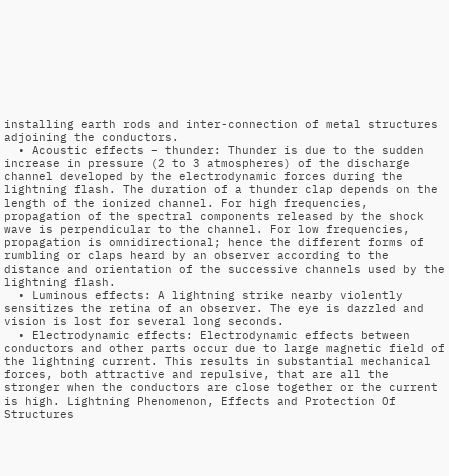installing earth rods and inter-connection of metal structures adjoining the conductors.
  • Acoustic effects – thunder: Thunder is due to the sudden increase in pressure (2 to 3 atmospheres) of the discharge channel developed by the electrodynamic forces during the lightning flash. The duration of a thunder clap depends on the length of the ionized channel. For high frequencies, propagation of the spectral components released by the shock wave is perpendicular to the channel. For low frequencies, propagation is omnidirectional; hence the different forms of rumbling or claps heard by an observer according to the distance and orientation of the successive channels used by the lightning flash.
  • Luminous effects: A lightning strike nearby violently sensitizes the retina of an observer. The eye is dazzled and vision is lost for several long seconds.
  • Electrodynamic effects: Electrodynamic effects between conductors and other parts occur due to large magnetic field of the lightning current. This results in substantial mechanical forces, both attractive and repulsive, that are all the stronger when the conductors are close together or the current is high. Lightning Phenomenon, Effects and Protection Of Structures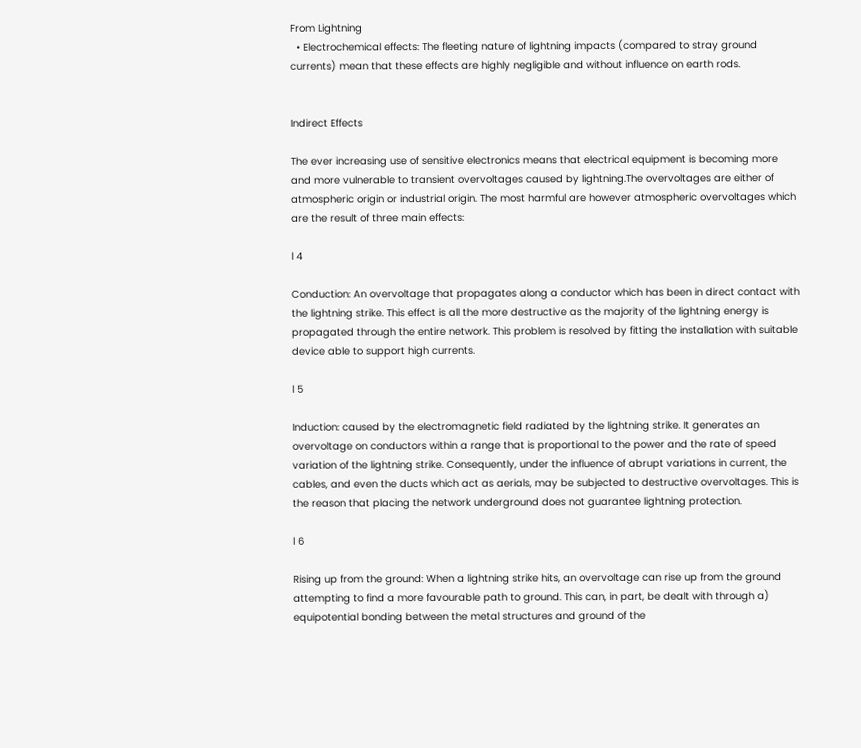From Lightning
  • Electrochemical effects: The fleeting nature of lightning impacts (compared to stray ground currents) mean that these effects are highly negligible and without influence on earth rods.


Indirect Effects

The ever increasing use of sensitive electronics means that electrical equipment is becoming more and more vulnerable to transient overvoltages caused by lightning.The overvoltages are either of atmospheric origin or industrial origin. The most harmful are however atmospheric overvoltages which are the result of three main effects:

l 4

Conduction: An overvoltage that propagates along a conductor which has been in direct contact with the lightning strike. This effect is all the more destructive as the majority of the lightning energy is propagated through the entire network. This problem is resolved by fitting the installation with suitable device able to support high currents.

l 5

Induction: caused by the electromagnetic field radiated by the lightning strike. It generates an overvoltage on conductors within a range that is proportional to the power and the rate of speed variation of the lightning strike. Consequently, under the influence of abrupt variations in current, the cables, and even the ducts which act as aerials, may be subjected to destructive overvoltages. This is the reason that placing the network underground does not guarantee lightning protection.

l 6

Rising up from the ground: When a lightning strike hits, an overvoltage can rise up from the ground attempting to find a more favourable path to ground. This can, in part, be dealt with through a) equipotential bonding between the metal structures and ground of the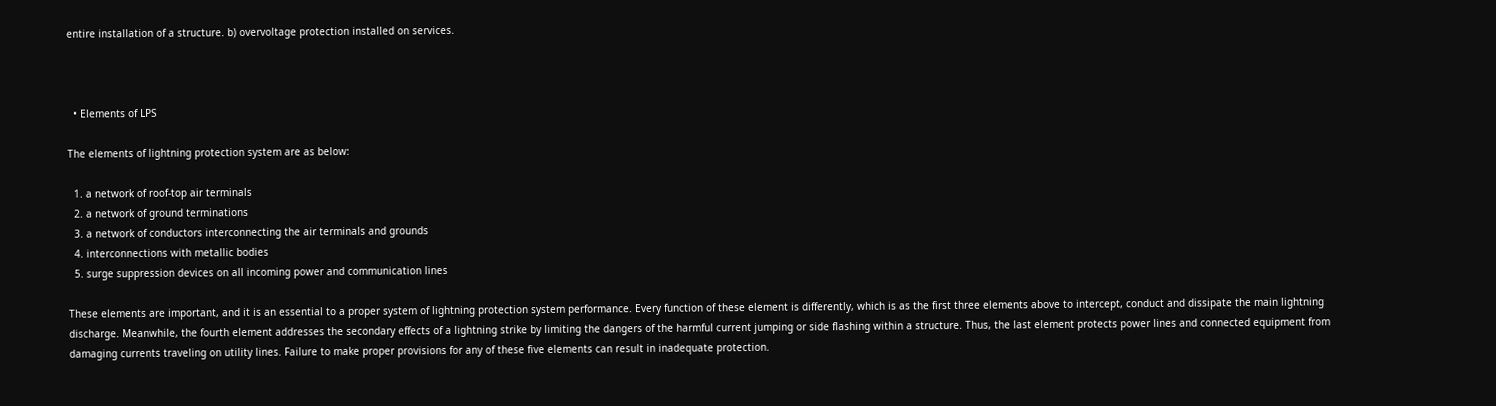entire installation of a structure. b) overvoltage protection installed on services.



  • Elements of LPS

The elements of lightning protection system are as below:

  1. a network of roof-top air terminals
  2. a network of ground terminations
  3. a network of conductors interconnecting the air terminals and grounds
  4. interconnections with metallic bodies
  5. surge suppression devices on all incoming power and communication lines

These elements are important, and it is an essential to a proper system of lightning protection system performance. Every function of these element is differently, which is as the first three elements above to intercept, conduct and dissipate the main lightning discharge. Meanwhile, the fourth element addresses the secondary effects of a lightning strike by limiting the dangers of the harmful current jumping or side flashing within a structure. Thus, the last element protects power lines and connected equipment from damaging currents traveling on utility lines. Failure to make proper provisions for any of these five elements can result in inadequate protection.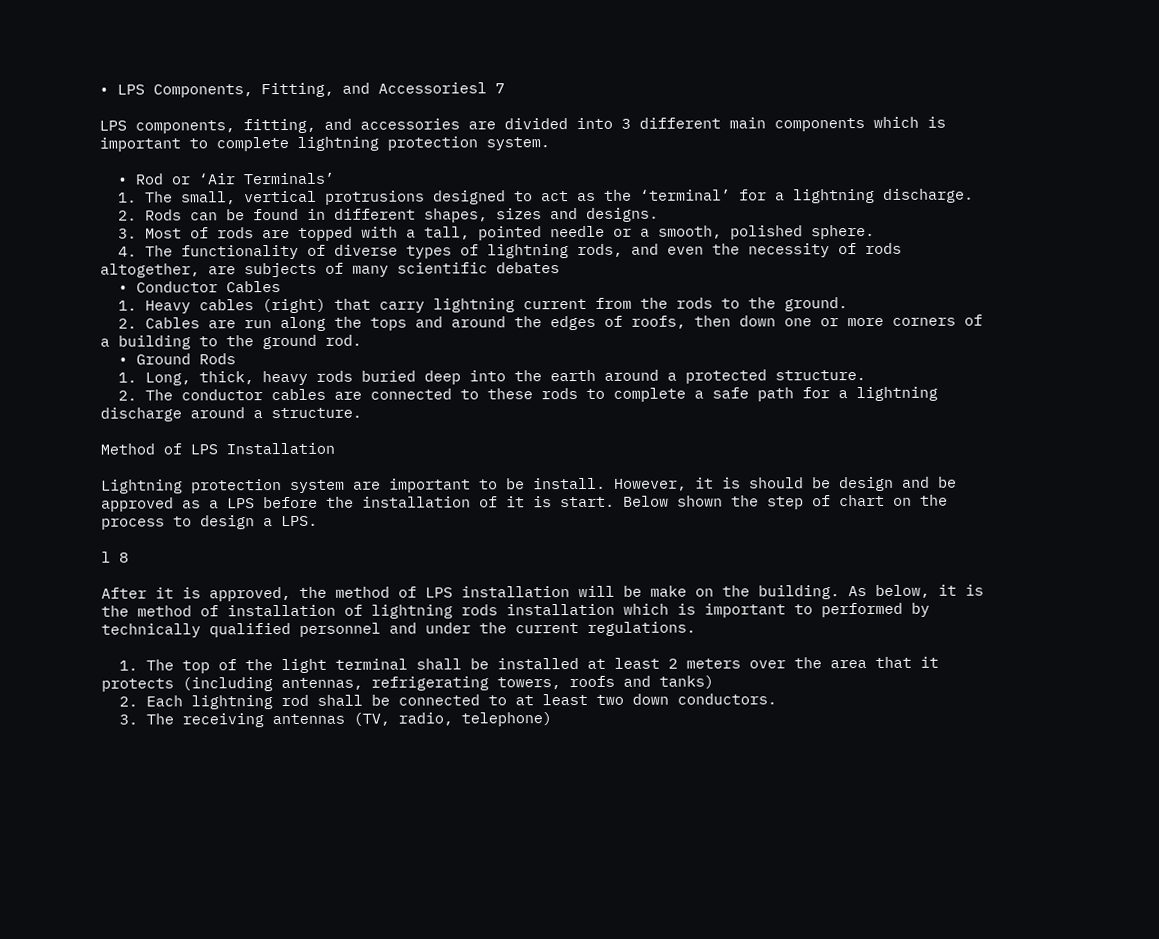• LPS Components, Fitting, and Accessoriesl 7

LPS components, fitting, and accessories are divided into 3 different main components which is important to complete lightning protection system.

  • Rod or ‘Air Terminals’
  1. The small, vertical protrusions designed to act as the ‘terminal’ for a lightning discharge.
  2. Rods can be found in different shapes, sizes and designs.
  3. Most of rods are topped with a tall, pointed needle or a smooth, polished sphere.
  4. The functionality of diverse types of lightning rods, and even the necessity of rods altogether, are subjects of many scientific debates
  • Conductor Cables
  1. Heavy cables (right) that carry lightning current from the rods to the ground.
  2. Cables are run along the tops and around the edges of roofs, then down one or more corners of a building to the ground rod.
  • Ground Rods
  1. Long, thick, heavy rods buried deep into the earth around a protected structure.
  2. The conductor cables are connected to these rods to complete a safe path for a lightning discharge around a structure.

Method of LPS Installation

Lightning protection system are important to be install. However, it is should be design and be approved as a LPS before the installation of it is start. Below shown the step of chart on the process to design a LPS.

l 8

After it is approved, the method of LPS installation will be make on the building. As below, it is the method of installation of lightning rods installation which is important to performed by technically qualified personnel and under the current regulations.

  1. The top of the light terminal shall be installed at least 2 meters over the area that it protects (including antennas, refrigerating towers, roofs and tanks)
  2. Each lightning rod shall be connected to at least two down conductors.
  3. The receiving antennas (TV, radio, telephone)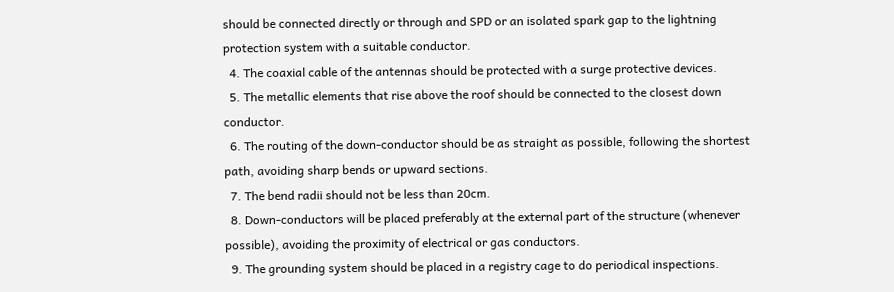should be connected directly or through and SPD or an isolated spark gap to the lightning protection system with a suitable conductor.
  4. The coaxial cable of the antennas should be protected with a surge protective devices.
  5. The metallic elements that rise above the roof should be connected to the closest down conductor.
  6. The routing of the down-conductor should be as straight as possible, following the shortest path, avoiding sharp bends or upward sections.
  7. The bend radii should not be less than 20cm.
  8. Down-conductors will be placed preferably at the external part of the structure (whenever possible), avoiding the proximity of electrical or gas conductors.
  9. The grounding system should be placed in a registry cage to do periodical inspections.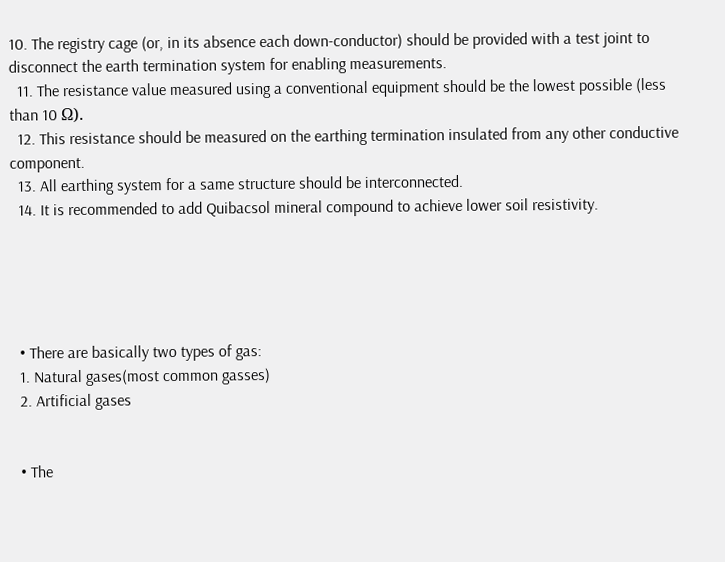10. The registry cage (or, in its absence each down-conductor) should be provided with a test joint to disconnect the earth termination system for enabling measurements.
  11. The resistance value measured using a conventional equipment should be the lowest possible (less than 10 Ω).
  12. This resistance should be measured on the earthing termination insulated from any other conductive component.
  13. All earthing system for a same structure should be interconnected.
  14. It is recommended to add Quibacsol mineral compound to achieve lower soil resistivity.





  • There are basically two types of gas:
  1. Natural gases(most common gasses)
  2. Artificial gases


  • The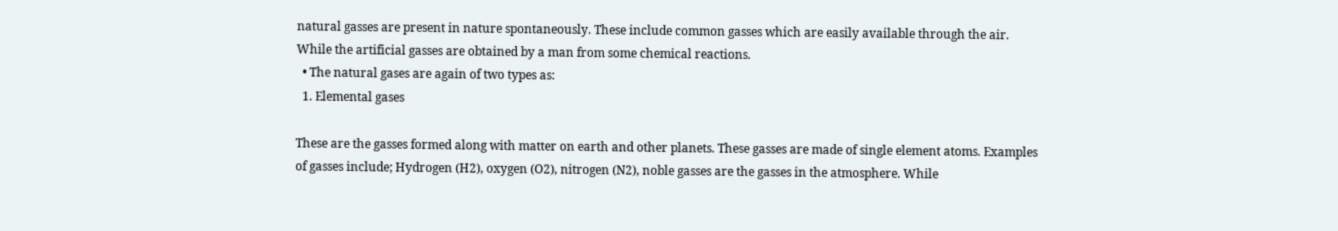natural gasses are present in nature spontaneously. These include common gasses which are easily available through the air. While the artificial gasses are obtained by a man from some chemical reactions.
  • The natural gases are again of two types as:
  1. Elemental gases

These are the gasses formed along with matter on earth and other planets. These gasses are made of single element atoms. Examples of gasses include; Hydrogen (H2), oxygen (O2), nitrogen (N2), noble gasses are the gasses in the atmosphere. While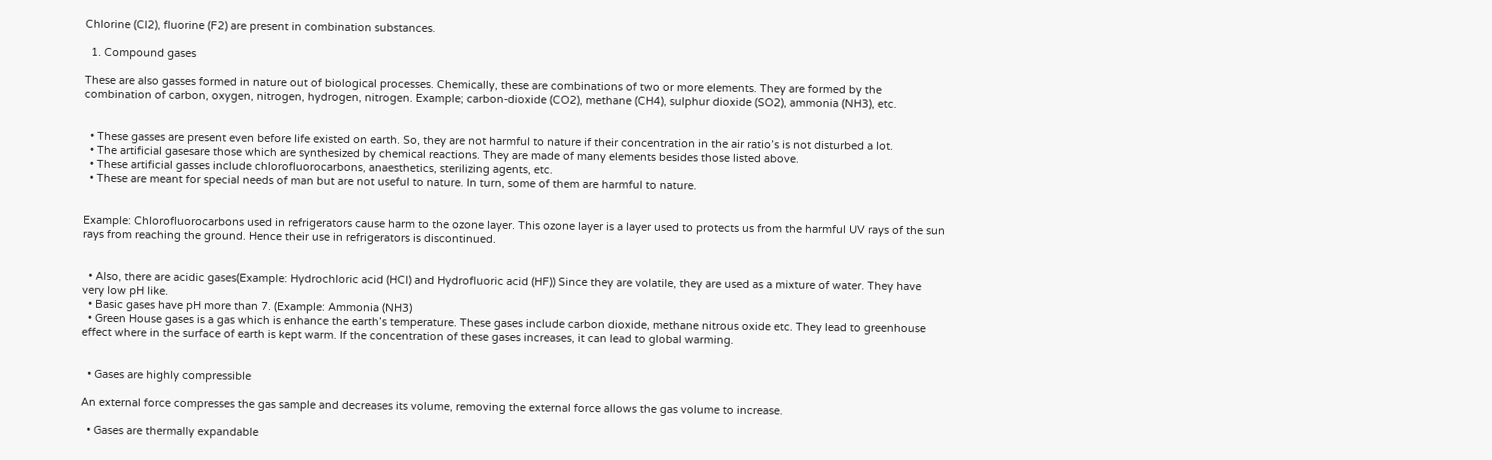Chlorine (Cl2), fluorine (F2) are present in combination substances.

  1. Compound gases

These are also gasses formed in nature out of biological processes. Chemically, these are combinations of two or more elements. They are formed by the combination of carbon, oxygen, nitrogen, hydrogen, nitrogen. Example; carbon-dioxide (CO2), methane (CH4), sulphur dioxide (SO2), ammonia (NH3), etc.


  • These gasses are present even before life existed on earth. So, they are not harmful to nature if their concentration in the air ratio’s is not disturbed a lot.
  • The artificial gasesare those which are synthesized by chemical reactions. They are made of many elements besides those listed above.
  • These artificial gasses include chlorofluorocarbons, anaesthetics, sterilizing agents, etc.
  • These are meant for special needs of man but are not useful to nature. In turn, some of them are harmful to nature.


Example: Chlorofluorocarbons used in refrigerators cause harm to the ozone layer. This ozone layer is a layer used to protects us from the harmful UV rays of the sun rays from reaching the ground. Hence their use in refrigerators is discontinued.


  • Also, there are acidic gases(Example: Hydrochloric acid (HCl) and Hydrofluoric acid (HF)) Since they are volatile, they are used as a mixture of water. They have very low pH like.
  • Basic gases have pH more than 7. (Example: Ammonia (NH3)
  • Green House gases is a gas which is enhance the earth’s temperature. These gases include carbon dioxide, methane nitrous oxide etc. They lead to greenhouse effect where in the surface of earth is kept warm. If the concentration of these gases increases, it can lead to global warming.


  • Gases are highly compressible

An external force compresses the gas sample and decreases its volume, removing the external force allows the gas volume to increase.

  • Gases are thermally expandable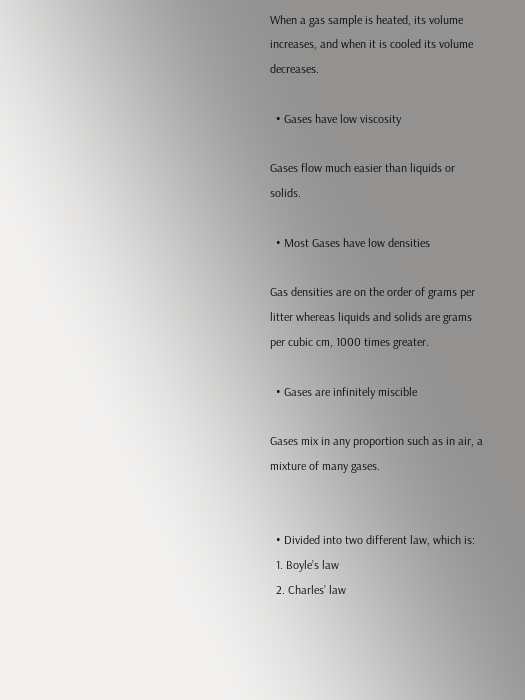When a gas sample is heated, its volume increases, and when it is cooled its volume decreases.

  • Gases have low viscosity

Gases flow much easier than liquids or solids.

  • Most Gases have low densities

Gas densities are on the order of grams per litter whereas liquids and solids are grams per cubic cm, 1000 times greater.

  • Gases are infinitely miscible

Gases mix in any proportion such as in air, a mixture of many gases.


  • Divided into two different law, which is:
  1. Boyle’s law
  2. Charles’ law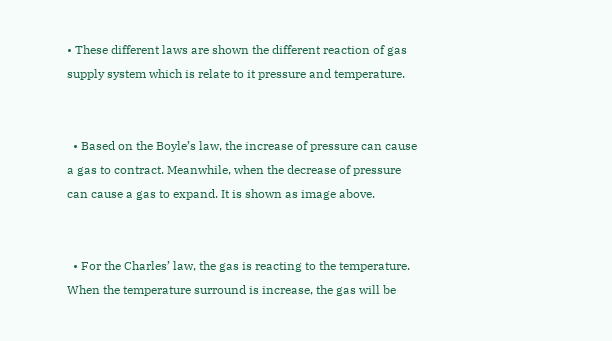• These different laws are shown the different reaction of gas supply system which is relate to it pressure and temperature.


  • Based on the Boyle’s law, the increase of pressure can cause a gas to contract. Meanwhile, when the decrease of pressure can cause a gas to expand. It is shown as image above.


  • For the Charles’ law, the gas is reacting to the temperature. When the temperature surround is increase, the gas will be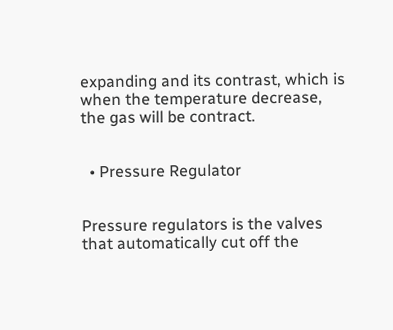expanding and its contrast, which is when the temperature decrease, the gas will be contract.


  • Pressure Regulator


Pressure regulators is the valves that automatically cut off the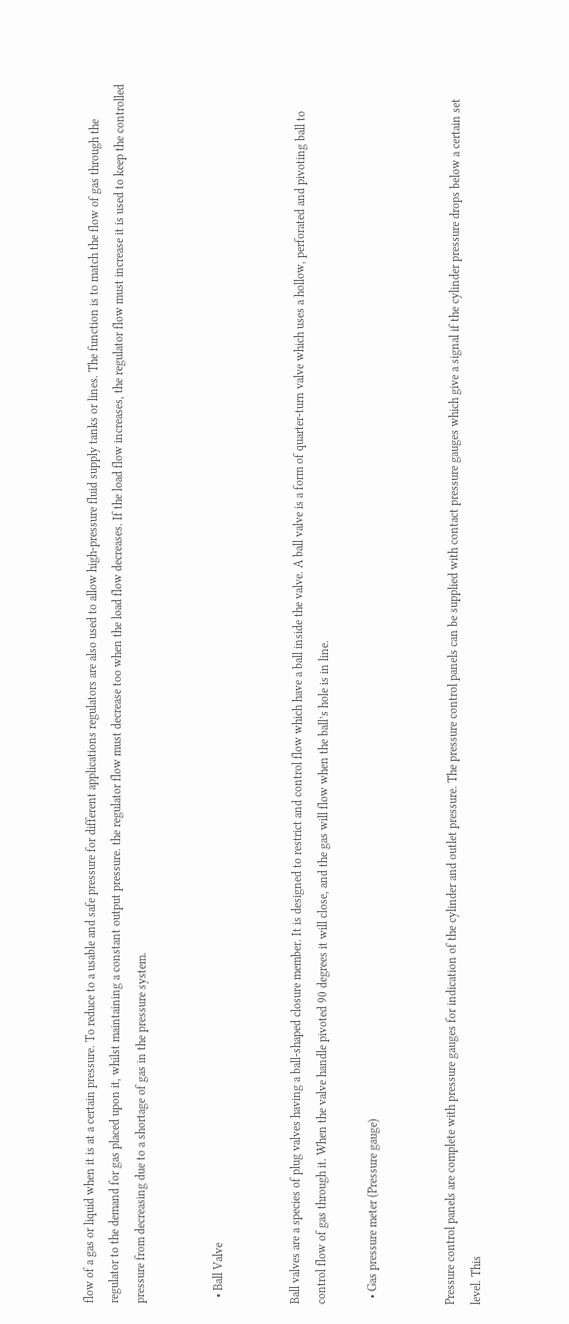flow of a gas or liquid when it is at a certain pressure. To reduce to a usable and safe pressure for different applications regulators are also used to allow high-pressure fluid supply tanks or lines. The function is to match the flow of gas through the regulator to the demand for gas placed upon it, whilst maintaining a constant output pressure. the regulator flow must decrease too when the load flow decreases. If the load flow increases, the regulator flow must increase it is used to keep the controlled pressure from decreasing due to a shortage of gas in the pressure system.


  • Ball Valve


Ball valves are a species of plug valves having a ball-shaped closure member. It is designed to restrict and control flow which have a ball inside the valve. A ball valve is a form of quarter-turn valve which uses a hollow, perforated and pivoting ball to control flow of gas through it. When the valve handle pivoted 90 degrees it will close, and the gas will flow when the ball’s hole is in line.

  • Gas pressure meter (Pressure gauge)


Pressure control panels are complete with pressure gauges for indication of the cylinder and outlet pressure. The pressure control panels can be supplied with contact pressure gauges which give a signal if the cylinder pressure drops below a certain set level. This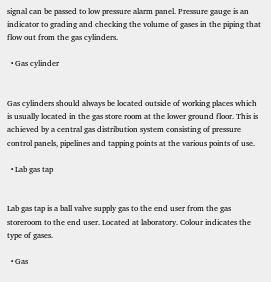signal can be passed to low pressure alarm panel. Pressure gauge is an indicator to grading and checking the volume of gases in the piping that flow out from the gas cylinders.

  • Gas cylinder


Gas cylinders should always be located outside of working places which is usually located in the gas store room at the lower ground floor. This is achieved by a central gas distribution system consisting of pressure control panels, pipelines and tapping points at the various points of use.

  • Lab gas tap


Lab gas tap is a ball valve supply gas to the end user from the gas storeroom to the end user. Located at laboratory. Colour indicates the type of gases.

  • Gas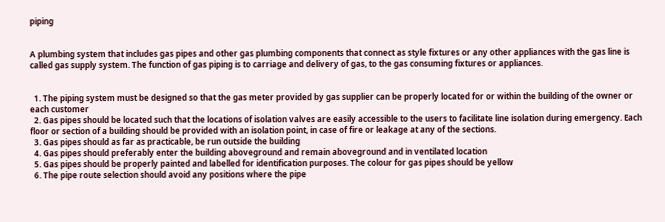piping


A plumbing system that includes gas pipes and other gas plumbing components that connect as style fixtures or any other appliances with the gas line is called gas supply system. The function of gas piping is to carriage and delivery of gas, to the gas consuming fixtures or appliances.


  1. The piping system must be designed so that the gas meter provided by gas supplier can be properly located for or within the building of the owner or each customer
  2. Gas pipes should be located such that the locations of isolation valves are easily accessible to the users to facilitate line isolation during emergency. Each floor or section of a building should be provided with an isolation point, in case of fire or leakage at any of the sections.
  3. Gas pipes should as far as practicable, be run outside the building
  4. Gas pipes should preferably enter the building aboveground and remain aboveground and in ventilated location
  5. Gas pipes should be properly painted and labelled for identification purposes. The colour for gas pipes should be yellow
  6. The pipe route selection should avoid any positions where the pipe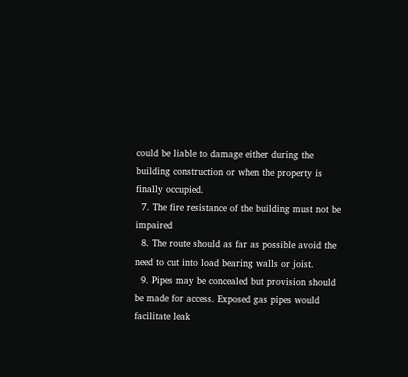could be liable to damage either during the building construction or when the property is finally occupied.
  7. The fire resistance of the building must not be impaired
  8. The route should as far as possible avoid the need to cut into load bearing walls or joist.
  9. Pipes may be concealed but provision should be made for access. Exposed gas pipes would facilitate leak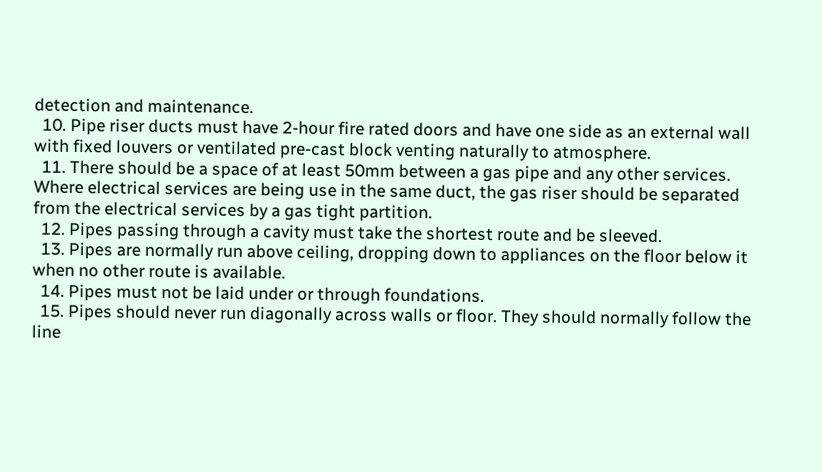detection and maintenance.
  10. Pipe riser ducts must have 2-hour fire rated doors and have one side as an external wall with fixed louvers or ventilated pre-cast block venting naturally to atmosphere.
  11. There should be a space of at least 50mm between a gas pipe and any other services. Where electrical services are being use in the same duct, the gas riser should be separated from the electrical services by a gas tight partition.
  12. Pipes passing through a cavity must take the shortest route and be sleeved.
  13. Pipes are normally run above ceiling, dropping down to appliances on the floor below it when no other route is available.
  14. Pipes must not be laid under or through foundations.
  15. Pipes should never run diagonally across walls or floor. They should normally follow the line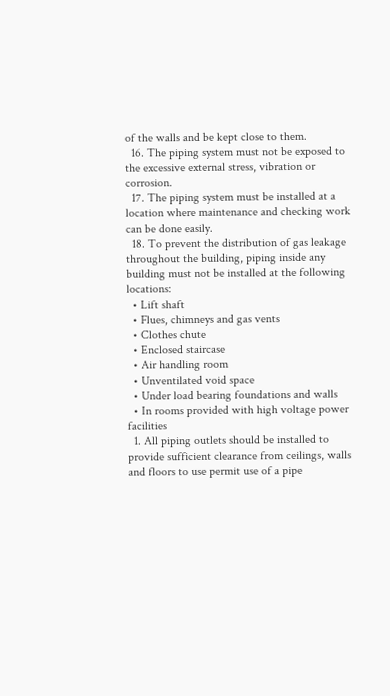of the walls and be kept close to them.
  16. The piping system must not be exposed to the excessive external stress, vibration or corrosion.
  17. The piping system must be installed at a location where maintenance and checking work can be done easily.
  18. To prevent the distribution of gas leakage throughout the building, piping inside any building must not be installed at the following locations:
  • Lift shaft
  • Flues, chimneys and gas vents
  • Clothes chute
  • Enclosed staircase
  • Air handling room
  • Unventilated void space
  • Under load bearing foundations and walls
  • In rooms provided with high voltage power facilities
  1. All piping outlets should be installed to provide sufficient clearance from ceilings, walls and floors to use permit use of a pipe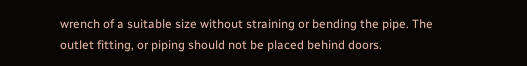wrench of a suitable size without straining or bending the pipe. The outlet fitting, or piping should not be placed behind doors.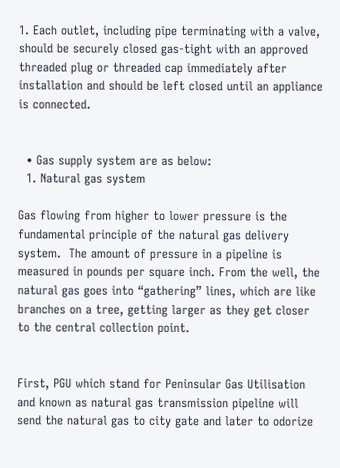1. Each outlet, including pipe terminating with a valve, should be securely closed gas-tight with an approved threaded plug or threaded cap immediately after installation and should be left closed until an appliance is connected.


  • Gas supply system are as below:
  1. Natural gas system

Gas flowing from higher to lower pressure is the fundamental principle of the natural gas delivery system.  The amount of pressure in a pipeline is measured in pounds per square inch. From the well, the natural gas goes into “gathering” lines, which are like branches on a tree, getting larger as they get closer to the central collection point.


First, PGU which stand for Peninsular Gas Utilisation and known as natural gas transmission pipeline will send the natural gas to city gate and later to odorize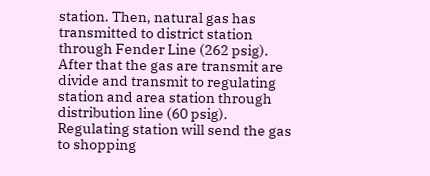station. Then, natural gas has transmitted to district station through Fender Line (262 psig). After that the gas are transmit are divide and transmit to regulating station and area station through distribution line (60 psig). Regulating station will send the gas to shopping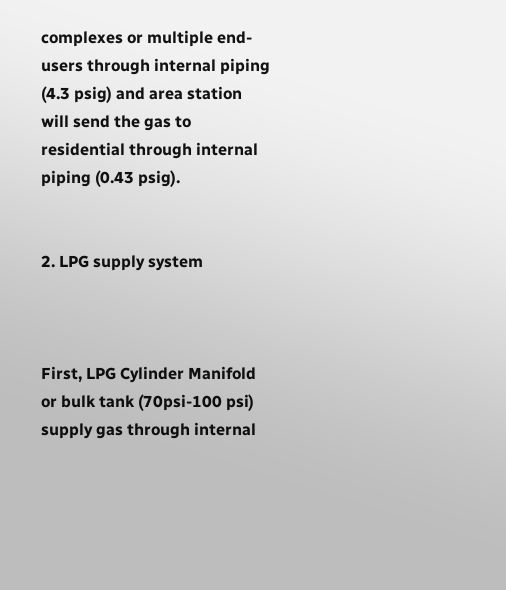complexes or multiple end-users through internal piping (4.3 psig) and area station will send the gas to residential through internal piping (0.43 psig).


2. LPG supply system



First, LPG Cylinder Manifold or bulk tank (70psi-100 psi) supply gas through internal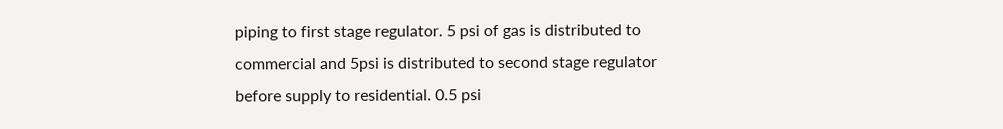piping to first stage regulator. 5 psi of gas is distributed to commercial and 5psi is distributed to second stage regulator before supply to residential. 0.5 psi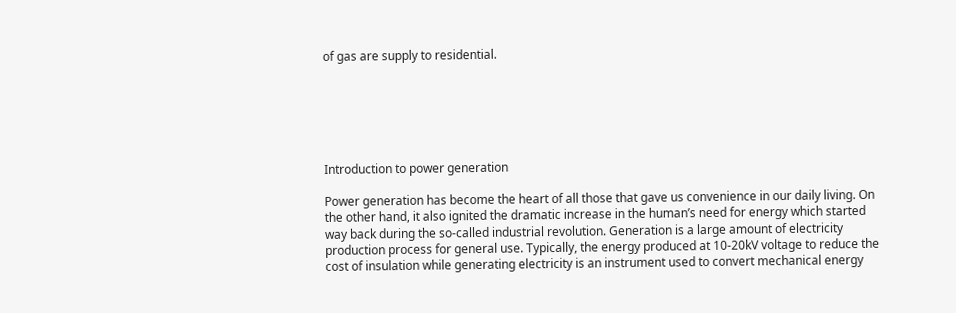of gas are supply to residential.






Introduction to power generation

Power generation has become the heart of all those that gave us convenience in our daily living. On the other hand, it also ignited the dramatic increase in the human’s need for energy which started way back during the so-called industrial revolution. Generation is a large amount of electricity production process for general use. Typically, the energy produced at 10-20kV voltage to reduce the cost of insulation while generating electricity is an instrument used to convert mechanical energy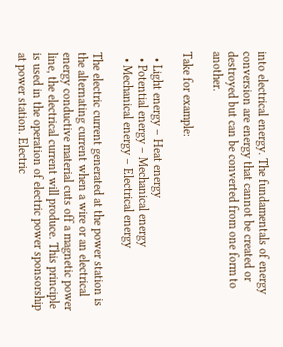into electrical energy. The fundamentals of energy conversion are energy that cannot be created or destroyed but can be converted from one form to another.

Take for example:

  • Light energy – Heat energy
  • Potential energy – Mechanical energy
  • Mechanical energy – Electrical energy

The electric current generated at the power station is the alternating current when a wire or an electrical energy conductive material cuts off a magnetic power line, the electrical current will produce. This principle is used in the operation of electric power sponsorship at power station. Electric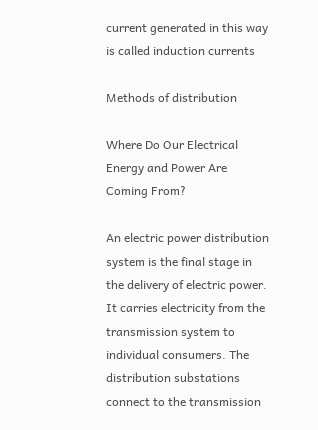current generated in this way is called induction currents

Methods of distribution

Where Do Our Electrical Energy and Power Are Coming From?

An electric power distribution system is the final stage in the delivery of electric power. It carries electricity from the transmission system to individual consumers. The distribution substations connect to the transmission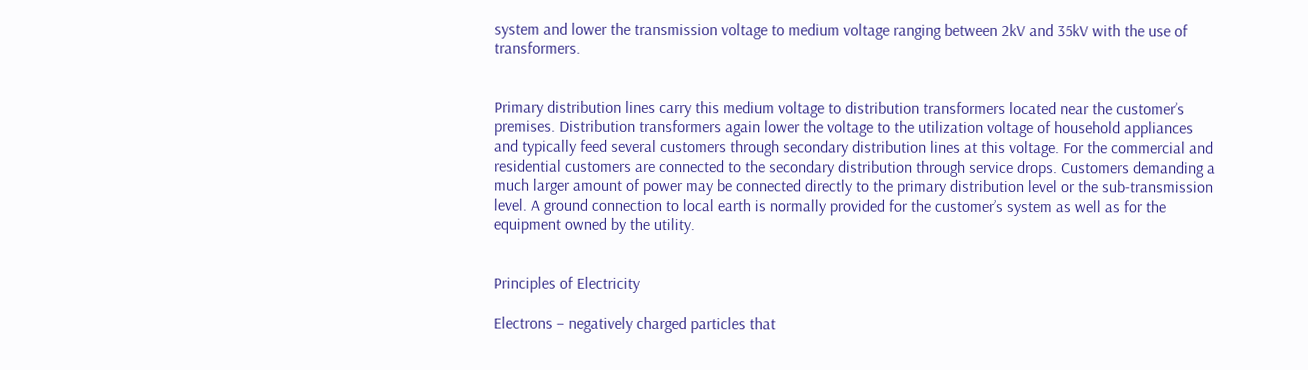system and lower the transmission voltage to medium voltage ranging between 2kV and 35kV with the use of transformers.


Primary distribution lines carry this medium voltage to distribution transformers located near the customer’s premises. Distribution transformers again lower the voltage to the utilization voltage of household appliances and typically feed several customers through secondary distribution lines at this voltage. For the commercial and residential customers are connected to the secondary distribution through service drops. Customers demanding a much larger amount of power may be connected directly to the primary distribution level or the sub-transmission level. A ground connection to local earth is normally provided for the customer’s system as well as for the equipment owned by the utility.


Principles of Electricity

Electrons – negatively charged particles that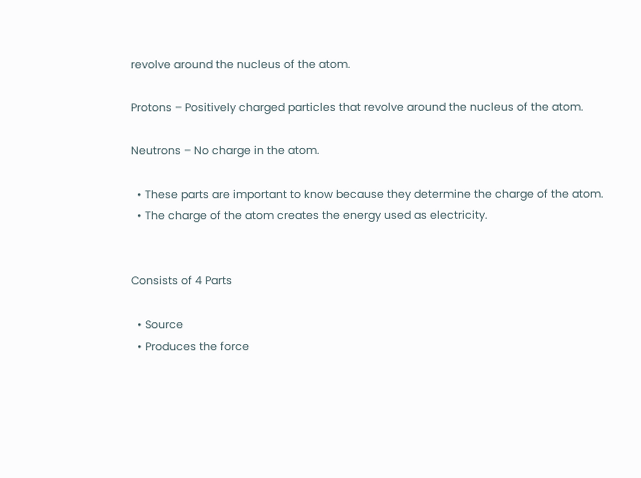revolve around the nucleus of the atom.

Protons – Positively charged particles that revolve around the nucleus of the atom.

Neutrons – No charge in the atom.

  • These parts are important to know because they determine the charge of the atom.
  • The charge of the atom creates the energy used as electricity.


Consists of 4 Parts

  • Source
  • Produces the force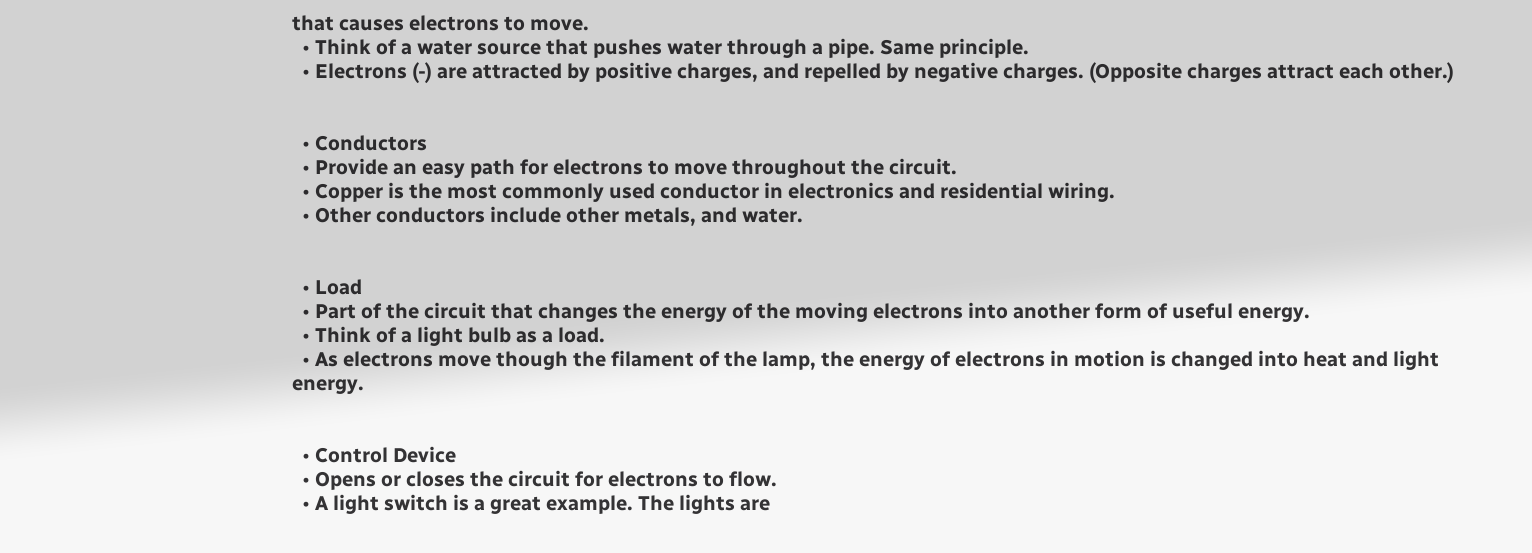that causes electrons to move.
  • Think of a water source that pushes water through a pipe. Same principle.
  • Electrons (-) are attracted by positive charges, and repelled by negative charges. (Opposite charges attract each other.)


  • Conductors
  • Provide an easy path for electrons to move throughout the circuit.
  • Copper is the most commonly used conductor in electronics and residential wiring.
  • Other conductors include other metals, and water.


  • Load
  • Part of the circuit that changes the energy of the moving electrons into another form of useful energy.
  • Think of a light bulb as a load.
  • As electrons move though the filament of the lamp, the energy of electrons in motion is changed into heat and light energy.


  • Control Device
  • Opens or closes the circuit for electrons to flow.
  • A light switch is a great example. The lights are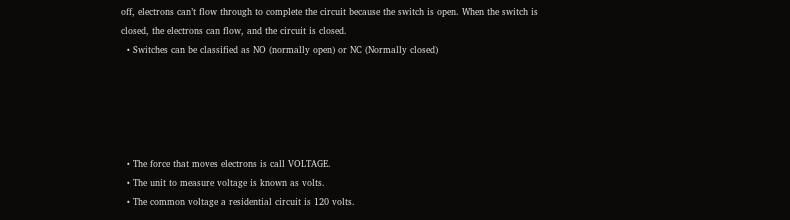off, electrons can’t flow through to complete the circuit because the switch is open. When the switch is closed, the electrons can flow, and the circuit is closed.
  • Switches can be classified as NO (normally open) or NC (Normally closed)





  • The force that moves electrons is call VOLTAGE.
  • The unit to measure voltage is known as volts.
  • The common voltage a residential circuit is 120 volts.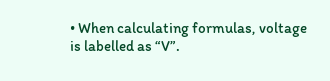• When calculating formulas, voltage is labelled as “V”.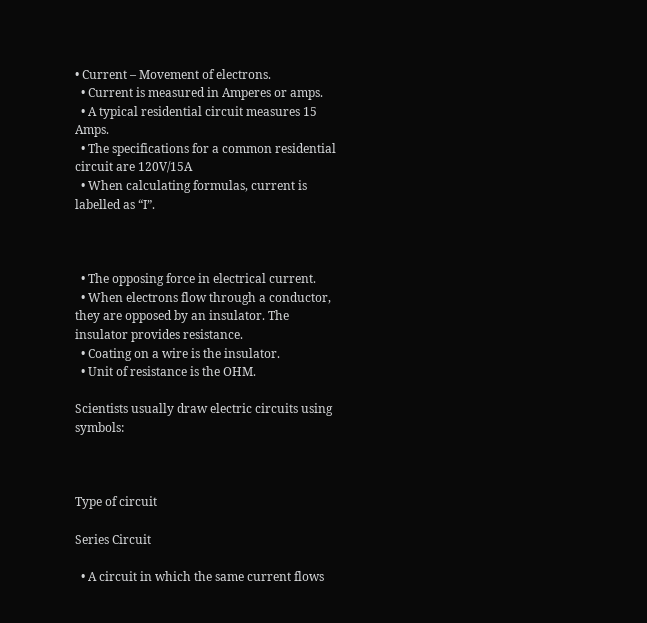• Current – Movement of electrons.
  • Current is measured in Amperes or amps.
  • A typical residential circuit measures 15 Amps.
  • The specifications for a common residential circuit are 120V/15A
  • When calculating formulas, current is labelled as “I”.



  • The opposing force in electrical current.
  • When electrons flow through a conductor, they are opposed by an insulator. The insulator provides resistance.
  • Coating on a wire is the insulator.
  • Unit of resistance is the OHM.

Scientists usually draw electric circuits using symbols:



Type of circuit

Series Circuit

  • A circuit in which the same current flows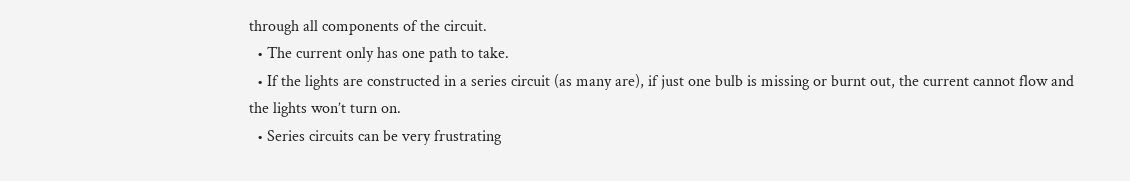through all components of the circuit.
  • The current only has one path to take.
  • If the lights are constructed in a series circuit (as many are), if just one bulb is missing or burnt out, the current cannot flow and the lights won’t turn on.
  • Series circuits can be very frustrating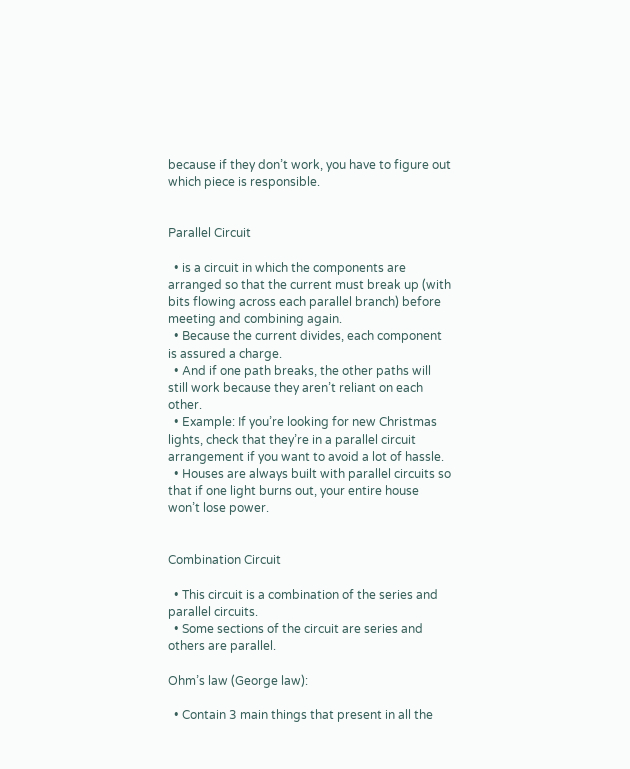because if they don’t work, you have to figure out which piece is responsible.


Parallel Circuit

  • is a circuit in which the components are arranged so that the current must break up (with bits flowing across each parallel branch) before meeting and combining again.
  • Because the current divides, each component is assured a charge.
  • And if one path breaks, the other paths will still work because they aren’t reliant on each other.
  • Example: If you’re looking for new Christmas lights, check that they’re in a parallel circuit arrangement if you want to avoid a lot of hassle.
  • Houses are always built with parallel circuits so that if one light burns out, your entire house won’t lose power.


Combination Circuit

  • This circuit is a combination of the series and parallel circuits.
  • Some sections of the circuit are series and others are parallel.

Ohm’s law (George law):

  • Contain 3 main things that present in all the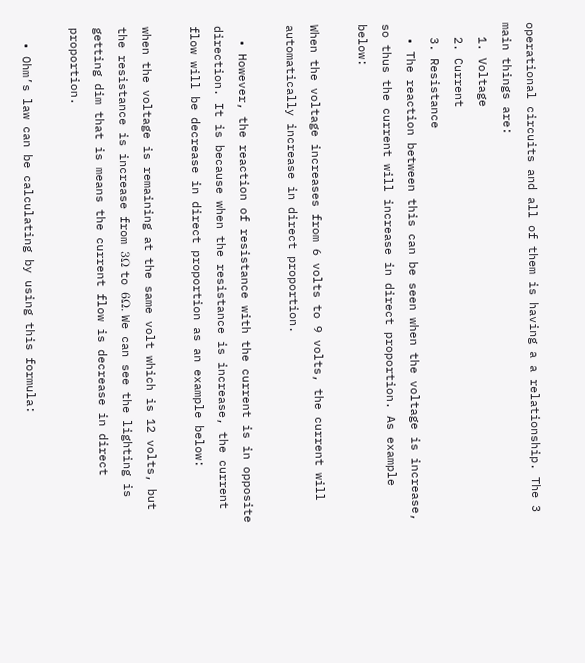operational circuits and all of them is having a a relationship. The 3 main things are:
  1. Voltage
  2. Current
  3. Resistance
  • The reaction between this can be seen when the voltage is increase, so thus the current will increase in direct proportion. As example below:

When the voltage increases from 6 volts to 9 volts, the current will automatically increase in direct proportion.

  • However, the reaction of resistance with the current is in opposite direction. It is because when the resistance is increase, the current flow will be decrease in direct proportion as an example below:

when the voltage is remaining at the same volt which is 12 volts, but the resistance is increase from 3Ω to 6Ω. We can see the lighting is getting dim that is means the current flow is decrease in direct proportion.

  • Ohm’s law can be calculating by using this formula: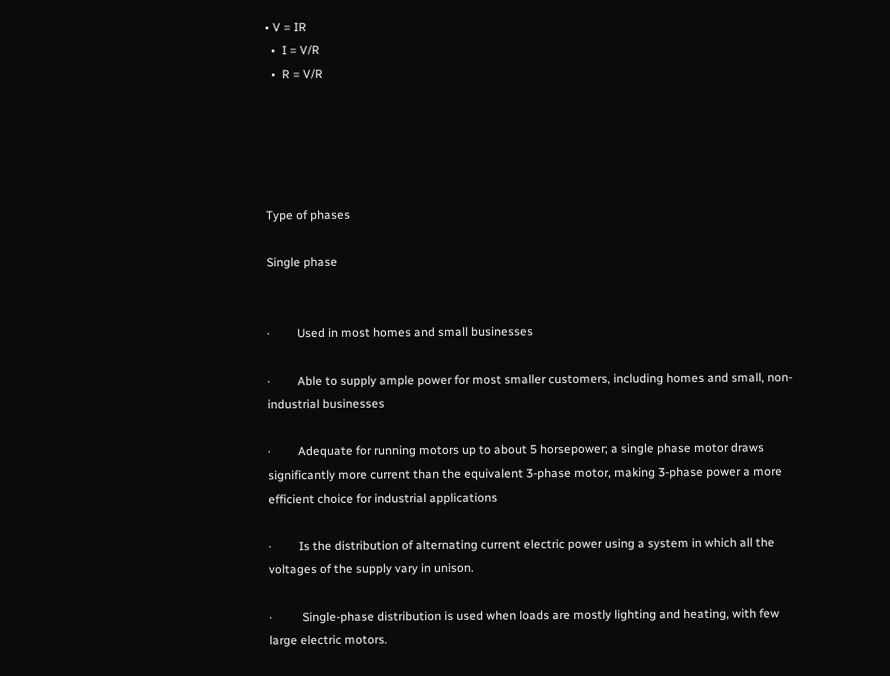• V = IR
  •  I = V/R
  •  R = V/R





Type of phases

Single phase


·         Used in most homes and small businesses

·         Able to supply ample power for most smaller customers, including homes and small, non-industrial businesses

·         Adequate for running motors up to about 5 horsepower; a single phase motor draws significantly more current than the equivalent 3-phase motor, making 3-phase power a more efficient choice for industrial applications

·         Is the distribution of alternating current electric power using a system in which all the voltages of the supply vary in unison.

·          Single-phase distribution is used when loads are mostly lighting and heating, with few large electric motors.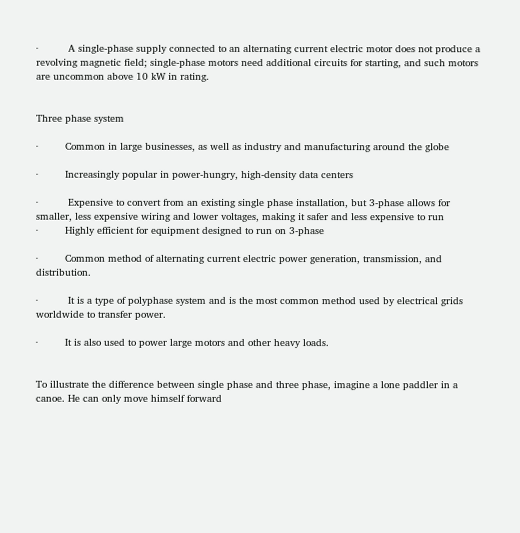·          A single-phase supply connected to an alternating current electric motor does not produce a revolving magnetic field; single-phase motors need additional circuits for starting, and such motors are uncommon above 10 kW in rating.


Three phase system

·         Common in large businesses, as well as industry and manufacturing around the globe

·         Increasingly popular in power-hungry, high-density data centers

·          Expensive to convert from an existing single phase installation, but 3-phase allows for smaller, less expensive wiring and lower voltages, making it safer and less expensive to run
·         Highly efficient for equipment designed to run on 3-phase

·         Common method of alternating current electric power generation, transmission, and distribution.

·          It is a type of polyphase system and is the most common method used by electrical grids worldwide to transfer power.

·         It is also used to power large motors and other heavy loads.


To illustrate the difference between single phase and three phase, imagine a lone paddler in a canoe. He can only move himself forward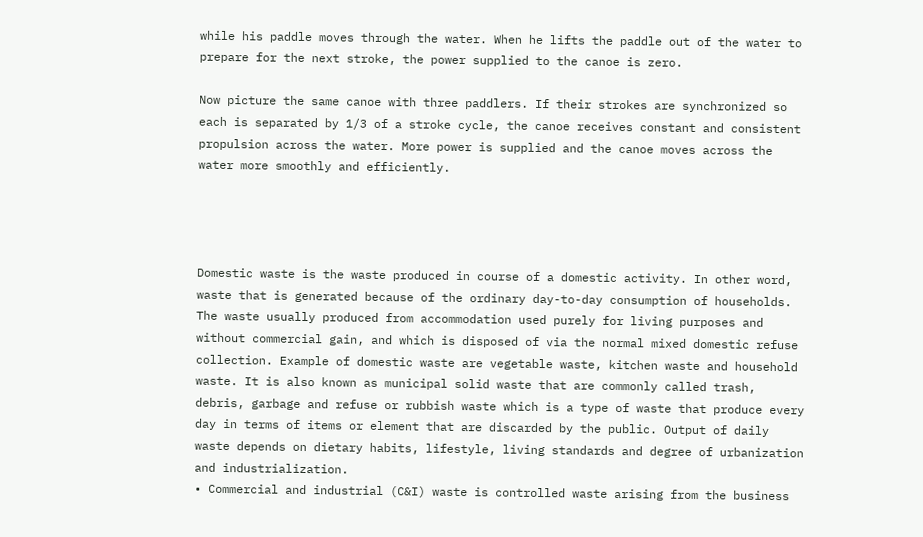while his paddle moves through the water. When he lifts the paddle out of the water to prepare for the next stroke, the power supplied to the canoe is zero.

Now picture the same canoe with three paddlers. If their strokes are synchronized so each is separated by 1/3 of a stroke cycle, the canoe receives constant and consistent propulsion across the water. More power is supplied and the canoe moves across the water more smoothly and efficiently.




Domestic waste is the waste produced in course of a domestic activity. In other word, waste that is generated because of the ordinary day-to-day consumption of households. The waste usually produced from accommodation used purely for living purposes and without commercial gain, and which is disposed of via the normal mixed domestic refuse collection. Example of domestic waste are vegetable waste, kitchen waste and household waste. It is also known as municipal solid waste that are commonly called trash, debris, garbage and refuse or rubbish waste which is a type of waste that produce every day in terms of items or element that are discarded by the public. Output of daily waste depends on dietary habits, lifestyle, living standards and degree of urbanization and industrialization.
• Commercial and industrial (C&I) waste is controlled waste arising from the business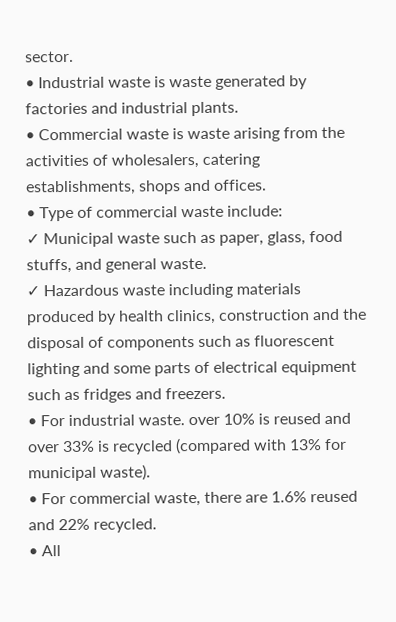sector.
• Industrial waste is waste generated by factories and industrial plants.
• Commercial waste is waste arising from the activities of wholesalers, catering establishments, shops and offices.
• Type of commercial waste include:
✓ Municipal waste such as paper, glass, food stuffs, and general waste.
✓ Hazardous waste including materials produced by health clinics, construction and the disposal of components such as fluorescent lighting and some parts of electrical equipment such as fridges and freezers.
• For industrial waste. over 10% is reused and over 33% is recycled (compared with 13% for municipal waste).
• For commercial waste, there are 1.6% reused and 22% recycled.
• All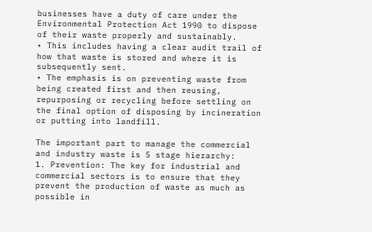businesses have a duty of care under the Environmental Protection Act 1990 to dispose of their waste properly and sustainably.
• This includes having a clear audit trail of how that waste is stored and where it is subsequently sent.
• The emphasis is on preventing waste from being created first and then reusing, repurposing or recycling before settling on the final option of disposing by incineration or putting into landfill.

The important part to manage the commercial and industry waste is 5 stage hierarchy:
1. Prevention: The key for industrial and commercial sectors is to ensure that they prevent the production of waste as much as possible in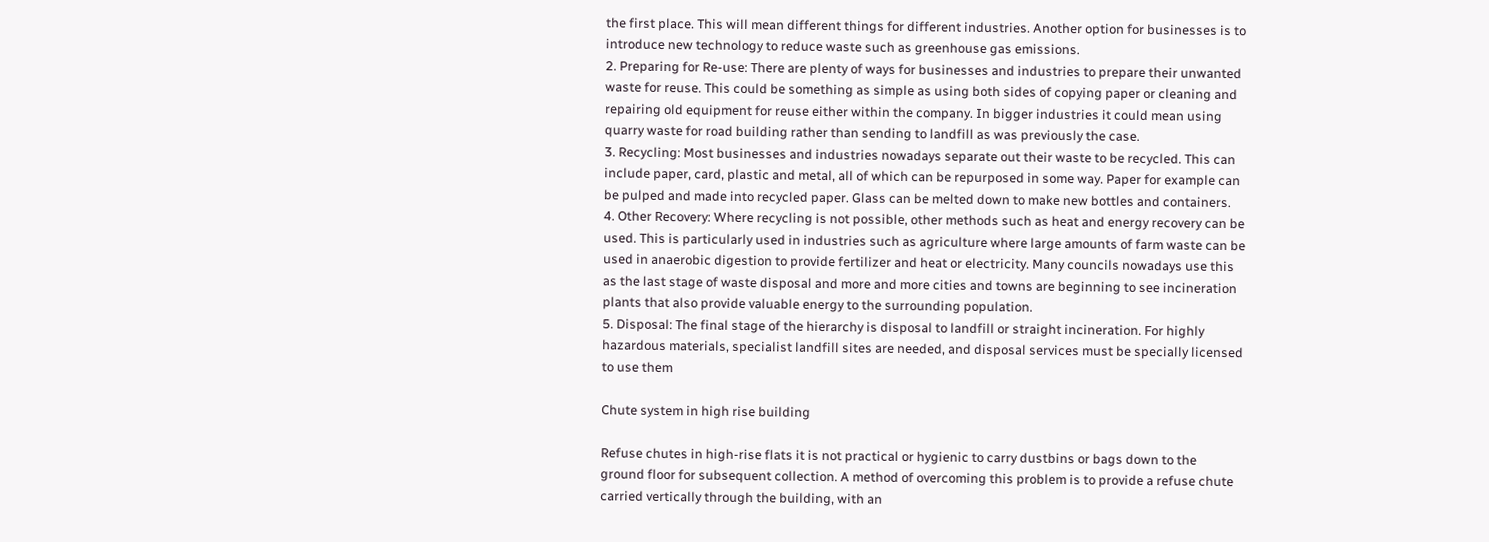the first place. This will mean different things for different industries. Another option for businesses is to introduce new technology to reduce waste such as greenhouse gas emissions.
2. Preparing for Re-use: There are plenty of ways for businesses and industries to prepare their unwanted waste for reuse. This could be something as simple as using both sides of copying paper or cleaning and repairing old equipment for reuse either within the company. In bigger industries it could mean using quarry waste for road building rather than sending to landfill as was previously the case.
3. Recycling: Most businesses and industries nowadays separate out their waste to be recycled. This can include paper, card, plastic and metal, all of which can be repurposed in some way. Paper for example can be pulped and made into recycled paper. Glass can be melted down to make new bottles and containers.
4. Other Recovery: Where recycling is not possible, other methods such as heat and energy recovery can be used. This is particularly used in industries such as agriculture where large amounts of farm waste can be used in anaerobic digestion to provide fertilizer and heat or electricity. Many councils nowadays use this as the last stage of waste disposal and more and more cities and towns are beginning to see incineration plants that also provide valuable energy to the surrounding population.
5. Disposal: The final stage of the hierarchy is disposal to landfill or straight incineration. For highly hazardous materials, specialist landfill sites are needed, and disposal services must be specially licensed to use them

Chute system in high rise building

Refuse chutes in high-rise flats it is not practical or hygienic to carry dustbins or bags down to the ground floor for subsequent collection. A method of overcoming this problem is to provide a refuse chute carried vertically through the building, with an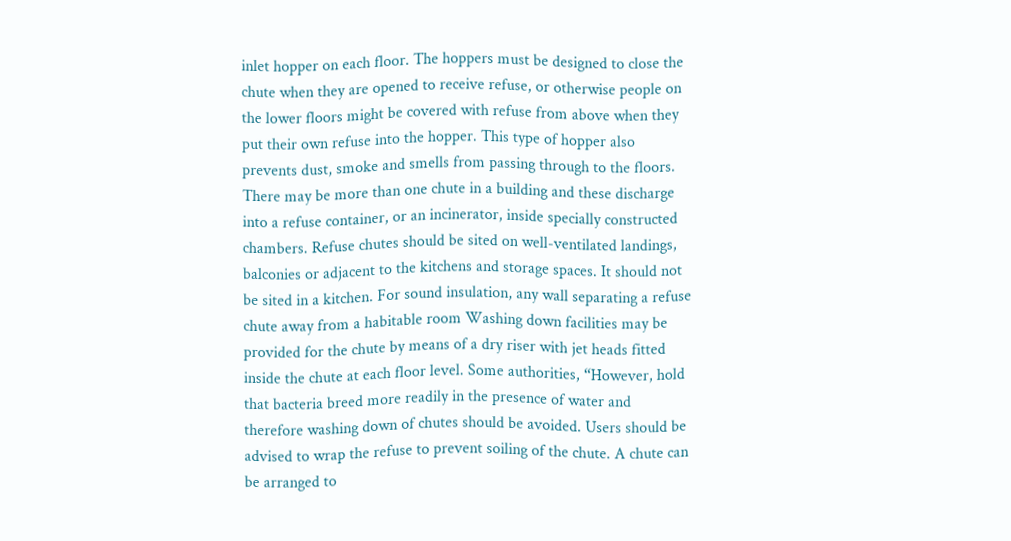inlet hopper on each floor. The hoppers must be designed to close the chute when they are opened to receive refuse, or otherwise people on the lower floors might be covered with refuse from above when they put their own refuse into the hopper. This type of hopper also prevents dust, smoke and smells from passing through to the floors.
There may be more than one chute in a building and these discharge into a refuse container, or an incinerator, inside specially constructed chambers. Refuse chutes should be sited on well-ventilated landings, balconies or adjacent to the kitchens and storage spaces. It should not be sited in a kitchen. For sound insulation, any wall separating a refuse chute away from a habitable room Washing down facilities may be provided for the chute by means of a dry riser with jet heads fitted inside the chute at each floor level. Some authorities, “However, hold that bacteria breed more readily in the presence of water and therefore washing down of chutes should be avoided. Users should be advised to wrap the refuse to prevent soiling of the chute. A chute can be arranged to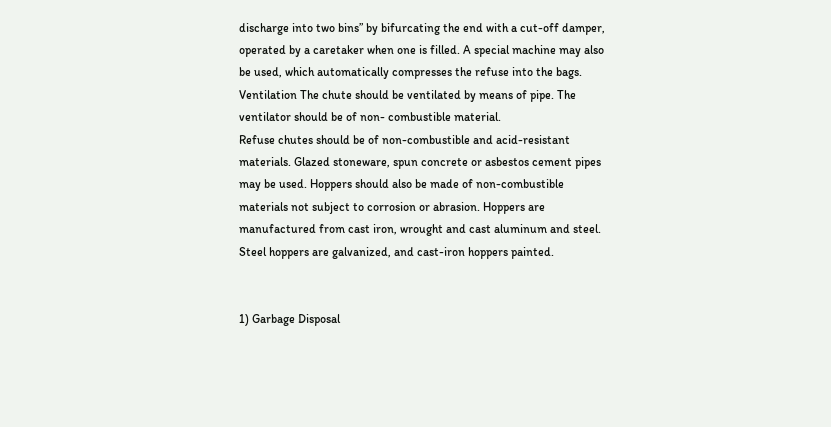discharge into two bins” by bifurcating the end with a cut-off damper, operated by a caretaker when one is filled. A special machine may also be used, which automatically compresses the refuse into the bags. Ventilation The chute should be ventilated by means of pipe. The ventilator should be of non- combustible material.
Refuse chutes should be of non-combustible and acid-resistant materials. Glazed stoneware, spun concrete or asbestos cement pipes may be used. Hoppers should also be made of non-combustible materials not subject to corrosion or abrasion. Hoppers are manufactured from cast iron, wrought and cast aluminum and steel. Steel hoppers are galvanized, and cast-iron hoppers painted.


1) Garbage Disposal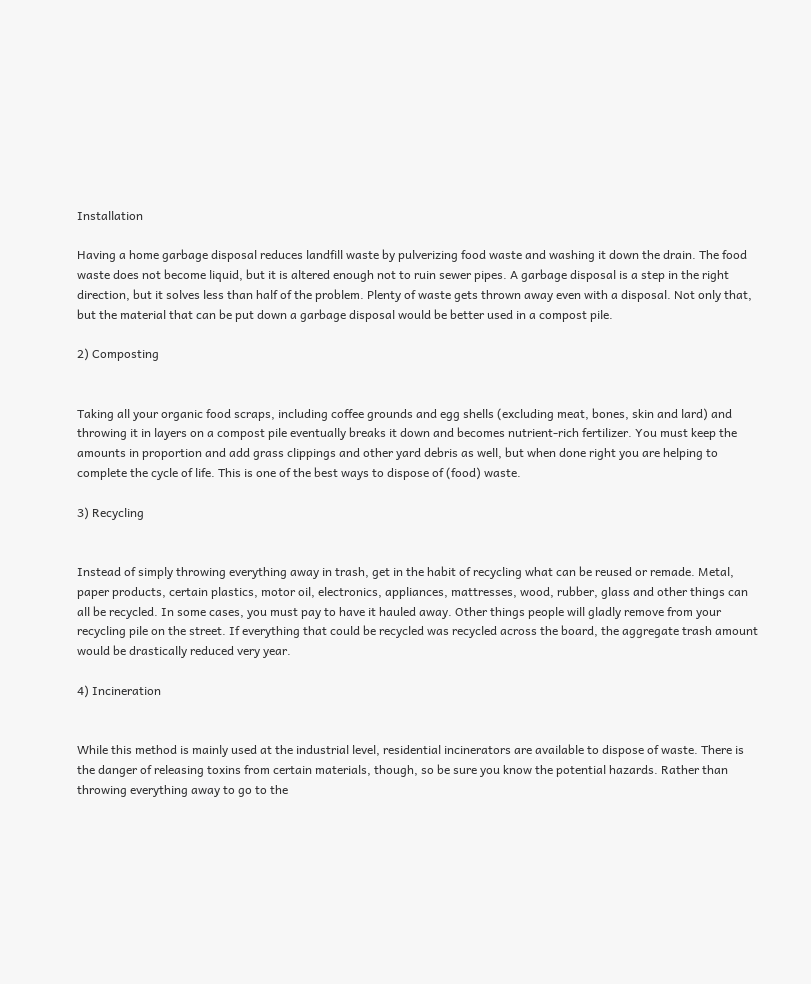Installation

Having a home garbage disposal reduces landfill waste by pulverizing food waste and washing it down the drain. The food waste does not become liquid, but it is altered enough not to ruin sewer pipes. A garbage disposal is a step in the right direction, but it solves less than half of the problem. Plenty of waste gets thrown away even with a disposal. Not only that, but the material that can be put down a garbage disposal would be better used in a compost pile.

2) Composting


Taking all your organic food scraps, including coffee grounds and egg shells (excluding meat, bones, skin and lard) and throwing it in layers on a compost pile eventually breaks it down and becomes nutrient-rich fertilizer. You must keep the amounts in proportion and add grass clippings and other yard debris as well, but when done right you are helping to complete the cycle of life. This is one of the best ways to dispose of (food) waste.

3) Recycling


Instead of simply throwing everything away in trash, get in the habit of recycling what can be reused or remade. Metal, paper products, certain plastics, motor oil, electronics, appliances, mattresses, wood, rubber, glass and other things can all be recycled. In some cases, you must pay to have it hauled away. Other things people will gladly remove from your recycling pile on the street. If everything that could be recycled was recycled across the board, the aggregate trash amount would be drastically reduced very year.

4) Incineration


While this method is mainly used at the industrial level, residential incinerators are available to dispose of waste. There is the danger of releasing toxins from certain materials, though, so be sure you know the potential hazards. Rather than throwing everything away to go to the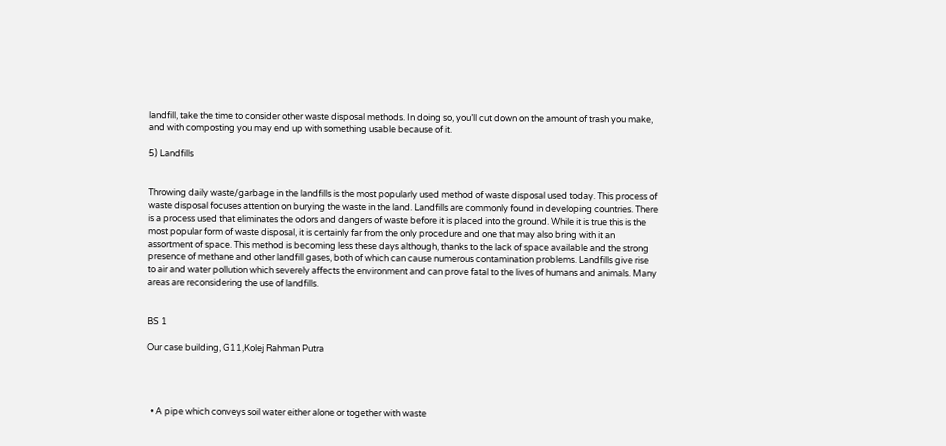landfill, take the time to consider other waste disposal methods. In doing so, you’ll cut down on the amount of trash you make, and with composting you may end up with something usable because of it.

5) Landfills


Throwing daily waste/garbage in the landfills is the most popularly used method of waste disposal used today. This process of waste disposal focuses attention on burying the waste in the land. Landfills are commonly found in developing countries. There is a process used that eliminates the odors and dangers of waste before it is placed into the ground. While it is true this is the most popular form of waste disposal, it is certainly far from the only procedure and one that may also bring with it an assortment of space. This method is becoming less these days although, thanks to the lack of space available and the strong presence of methane and other landfill gases, both of which can cause numerous contamination problems. Landfills give rise to air and water pollution which severely affects the environment and can prove fatal to the lives of humans and animals. Many areas are reconsidering the use of landfills.


BS 1

Our case building, G11,Kolej Rahman Putra




  • A pipe which conveys soil water either alone or together with waste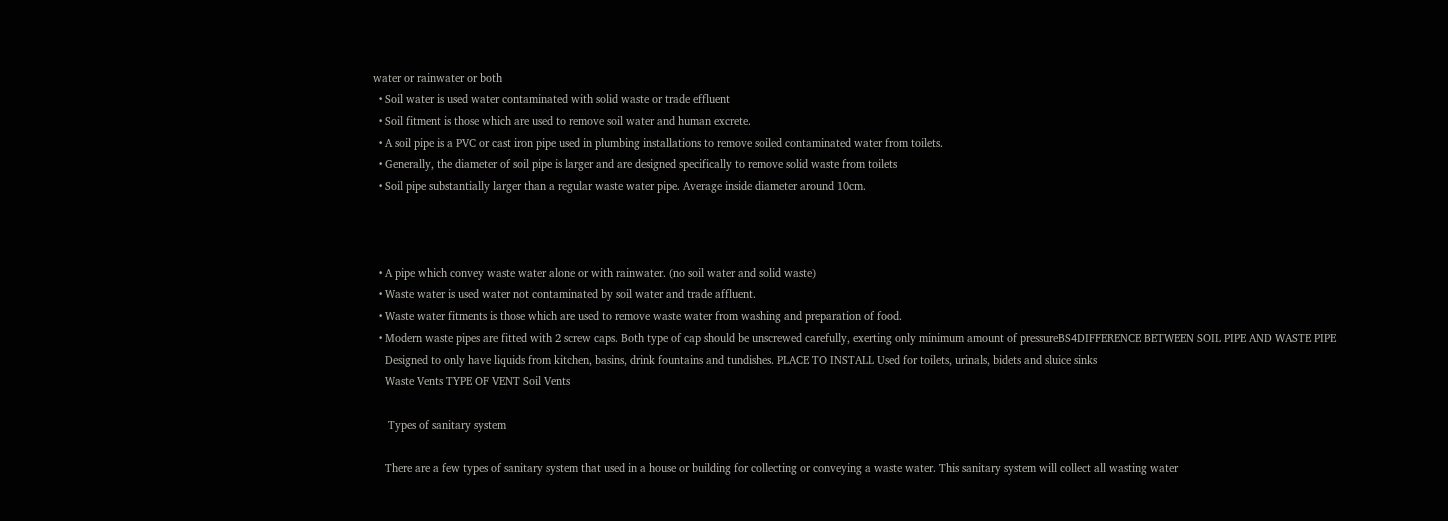water or rainwater or both
  • Soil water is used water contaminated with solid waste or trade effluent
  • Soil fitment is those which are used to remove soil water and human excrete.
  • A soil pipe is a PVC or cast iron pipe used in plumbing installations to remove soiled contaminated water from toilets.
  • Generally, the diameter of soil pipe is larger and are designed specifically to remove solid waste from toilets
  • Soil pipe substantially larger than a regular waste water pipe. Average inside diameter around 10cm.



  • A pipe which convey waste water alone or with rainwater. (no soil water and solid waste)
  • Waste water is used water not contaminated by soil water and trade affluent.
  • Waste water fitments is those which are used to remove waste water from washing and preparation of food.
  • Modern waste pipes are fitted with 2 screw caps. Both type of cap should be unscrewed carefully, exerting only minimum amount of pressureBS4DIFFERENCE BETWEEN SOIL PIPE AND WASTE PIPE
    Designed to only have liquids from kitchen, basins, drink fountains and tundishes. PLACE TO INSTALL Used for toilets, urinals, bidets and sluice sinks
    Waste Vents TYPE OF VENT Soil Vents

     Types of sanitary system

    There are a few types of sanitary system that used in a house or building for collecting or conveying a waste water. This sanitary system will collect all wasting water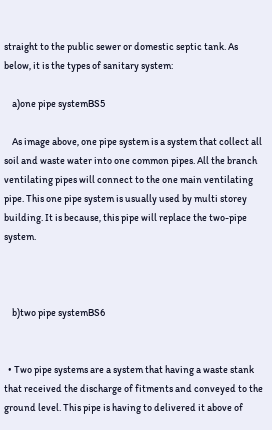straight to the public sewer or domestic septic tank. As below, it is the types of sanitary system:

    a)one pipe systemBS5

    As image above, one pipe system is a system that collect all soil and waste water into one common pipes. All the branch ventilating pipes will connect to the one main ventilating pipe. This one pipe system is usually used by multi storey building. It is because, this pipe will replace the two-pipe system.



    b)two pipe systemBS6


  • Two pipe systems are a system that having a waste stank that received the discharge of fitments and conveyed to the ground level. This pipe is having to delivered it above of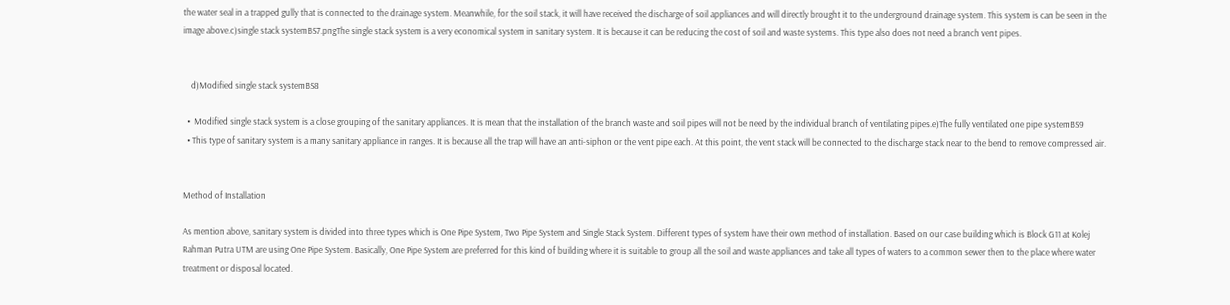the water seal in a trapped gully that is connected to the drainage system. Meanwhile, for the soil stack, it will have received the discharge of soil appliances and will directly brought it to the underground drainage system. This system is can be seen in the image above.c)single stack systemBS7.pngThe single stack system is a very economical system in sanitary system. It is because it can be reducing the cost of soil and waste systems. This type also does not need a branch vent pipes.


    d)Modified single stack systemBS8

  •  Modified single stack system is a close grouping of the sanitary appliances. It is mean that the installation of the branch waste and soil pipes will not be need by the individual branch of ventilating pipes.e)The fully ventilated one pipe systemBS9
  • This type of sanitary system is a many sanitary appliance in ranges. It is because all the trap will have an anti-siphon or the vent pipe each. At this point, the vent stack will be connected to the discharge stack near to the bend to remove compressed air.


Method of Installation

As mention above, sanitary system is divided into three types which is One Pipe System, Two Pipe System and Single Stack System. Different types of system have their own method of installation. Based on our case building which is Block G11 at Kolej Rahman Putra UTM are using One Pipe System. Basically, One Pipe System are preferred for this kind of building where it is suitable to group all the soil and waste appliances and take all types of waters to a common sewer then to the place where water treatment or disposal located.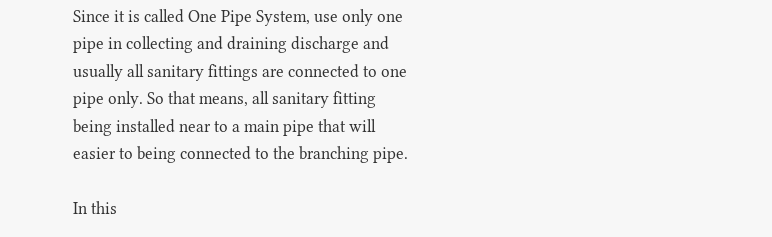Since it is called One Pipe System, use only one pipe in collecting and draining discharge and usually all sanitary fittings are connected to one pipe only. So that means, all sanitary fitting being installed near to a main pipe that will easier to being connected to the branching pipe.

In this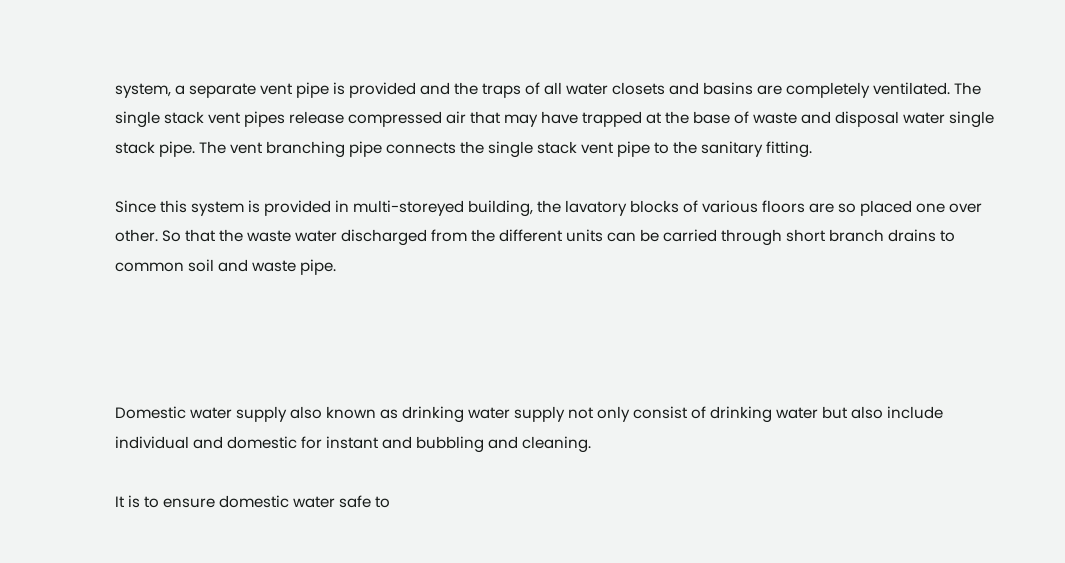system, a separate vent pipe is provided and the traps of all water closets and basins are completely ventilated. The single stack vent pipes release compressed air that may have trapped at the base of waste and disposal water single stack pipe. The vent branching pipe connects the single stack vent pipe to the sanitary fitting.

Since this system is provided in multi-storeyed building, the lavatory blocks of various floors are so placed one over other. So that the waste water discharged from the different units can be carried through short branch drains to common soil and waste pipe.




Domestic water supply also known as drinking water supply not only consist of drinking water but also include individual and domestic for instant and bubbling and cleaning.

It is to ensure domestic water safe to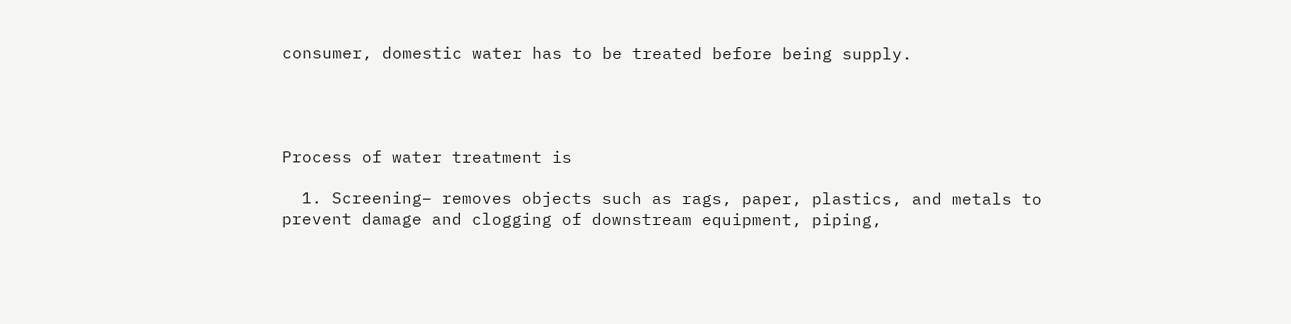consumer, domestic water has to be treated before being supply.




Process of water treatment is

  1. Screening– removes objects such as rags, paper, plastics, and metals to prevent damage and clogging of downstream equipment, piping,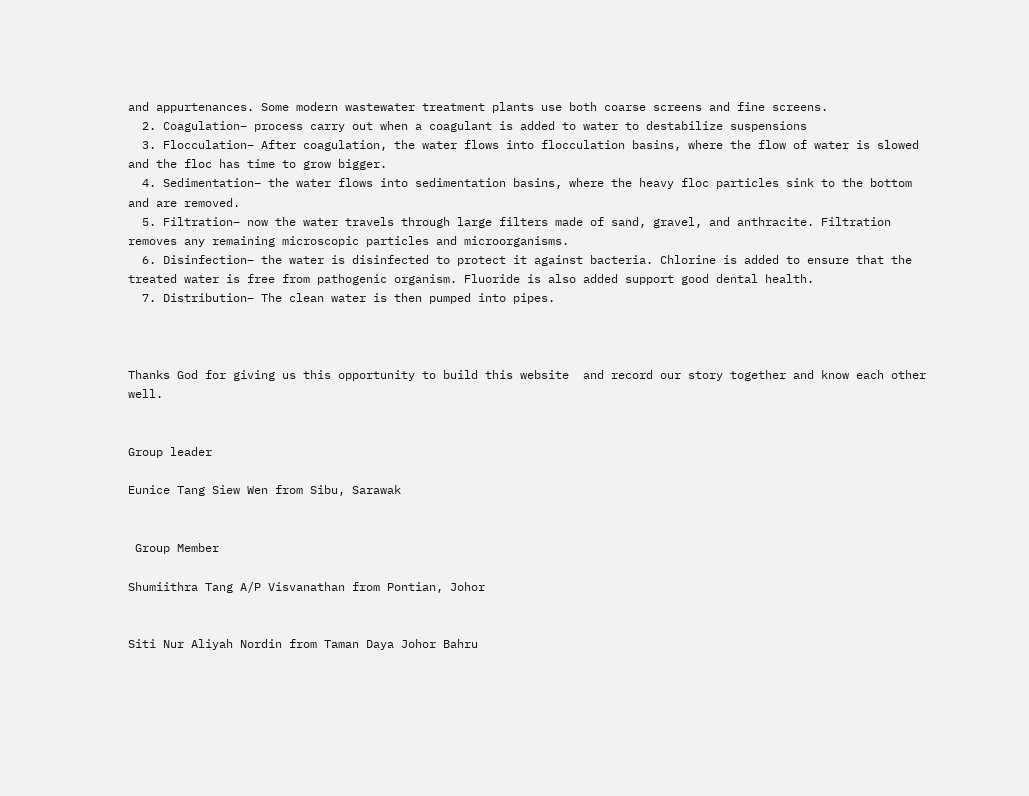and appurtenances. Some modern wastewater treatment plants use both coarse screens and fine screens.
  2. Coagulation– process carry out when a coagulant is added to water to destabilize suspensions
  3. Flocculation– After coagulation, the water flows into flocculation basins, where the flow of water is slowed and the floc has time to grow bigger.
  4. Sedimentation– the water flows into sedimentation basins, where the heavy floc particles sink to the bottom and are removed.
  5. Filtration– now the water travels through large filters made of sand, gravel, and anthracite. Filtration removes any remaining microscopic particles and microorganisms.
  6. Disinfection– the water is disinfected to protect it against bacteria. Chlorine is added to ensure that the treated water is free from pathogenic organism. Fluoride is also added support good dental health.
  7. Distribution– The clean water is then pumped into pipes.



Thanks God for giving us this opportunity to build this website  and record our story together and know each other well.


Group leader

Eunice Tang Siew Wen from Sibu, Sarawak


 Group Member

Shumiithra Tang A/P Visvanathan from Pontian, Johor


Siti Nur Aliyah Nordin from Taman Daya Johor Bahru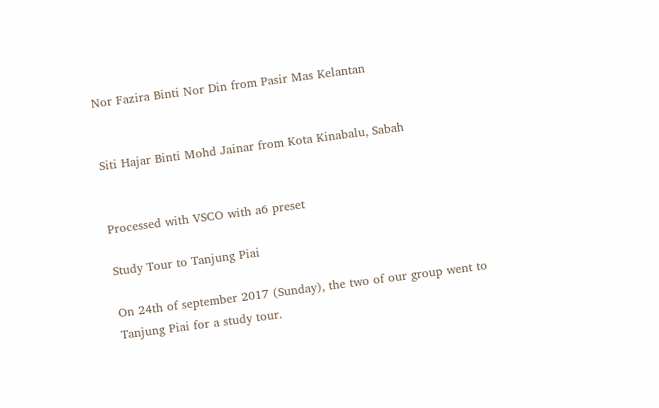Nor Fazira Binti Nor Din from Pasir Mas Kelantan


Siti Hajar Binti Mohd Jainar from Kota Kinabalu, Sabah


Processed with VSCO with a6 preset

Study Tour to Tanjung Piai

On 24th of september 2017 (Sunday), the two of our group went to Tanjung Piai for a study tour.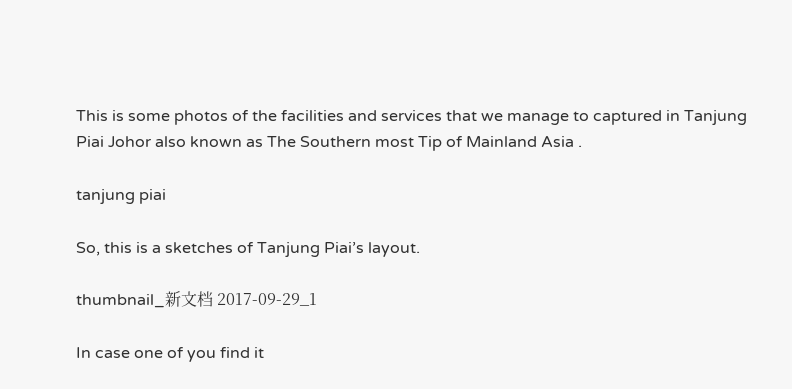This is some photos of the facilities and services that we manage to captured in Tanjung Piai Johor also known as The Southern most Tip of Mainland Asia .

tanjung piai

So, this is a sketches of Tanjung Piai’s layout.

thumbnail_新文档 2017-09-29_1

In case one of you find it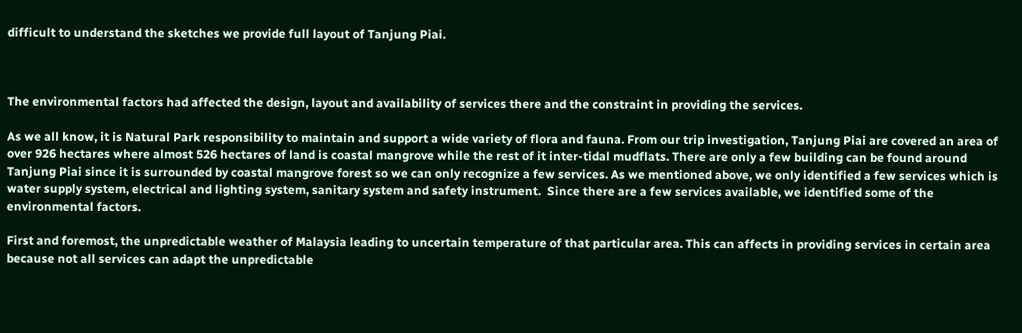difficult to understand the sketches we provide full layout of Tanjung Piai.



The environmental factors had affected the design, layout and availability of services there and the constraint in providing the services.

As we all know, it is Natural Park responsibility to maintain and support a wide variety of flora and fauna. From our trip investigation, Tanjung Piai are covered an area of over 926 hectares where almost 526 hectares of land is coastal mangrove while the rest of it inter-tidal mudflats. There are only a few building can be found around Tanjung Piai since it is surrounded by coastal mangrove forest so we can only recognize a few services. As we mentioned above, we only identified a few services which is water supply system, electrical and lighting system, sanitary system and safety instrument.  Since there are a few services available, we identified some of the environmental factors.

First and foremost, the unpredictable weather of Malaysia leading to uncertain temperature of that particular area. This can affects in providing services in certain area because not all services can adapt the unpredictable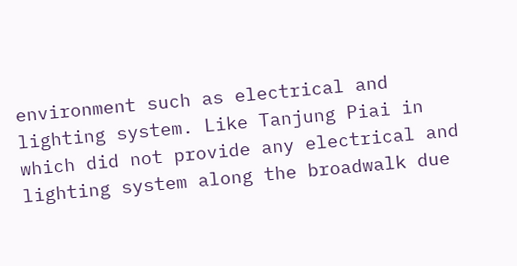environment such as electrical and lighting system. Like Tanjung Piai in which did not provide any electrical and lighting system along the broadwalk due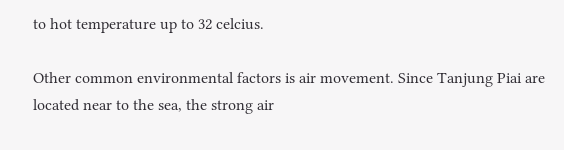to hot temperature up to 32 celcius.

Other common environmental factors is air movement. Since Tanjung Piai are located near to the sea, the strong air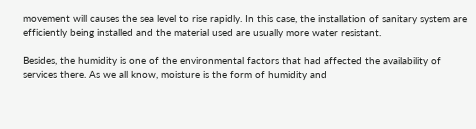movement will causes the sea level to rise rapidly. In this case, the installation of sanitary system are efficiently being installed and the material used are usually more water resistant.

Besides, the humidity is one of the environmental factors that had affected the availability of services there. As we all know, moisture is the form of humidity and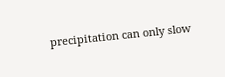precipitation can only slow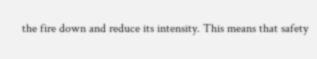the fire down and reduce its intensity. This means that safety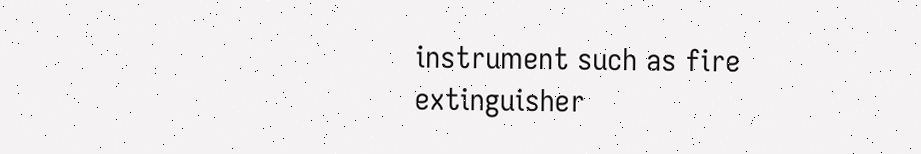instrument such as fire extinguisher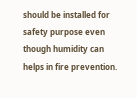should be installed for safety purpose even though humidity can helps in fire prevention.